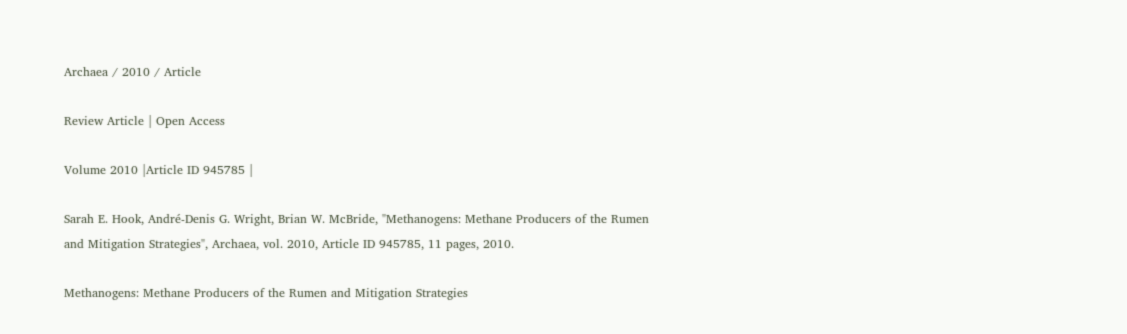Archaea / 2010 / Article

Review Article | Open Access

Volume 2010 |Article ID 945785 |

Sarah E. Hook, André-Denis G. Wright, Brian W. McBride, "Methanogens: Methane Producers of the Rumen and Mitigation Strategies", Archaea, vol. 2010, Article ID 945785, 11 pages, 2010.

Methanogens: Methane Producers of the Rumen and Mitigation Strategies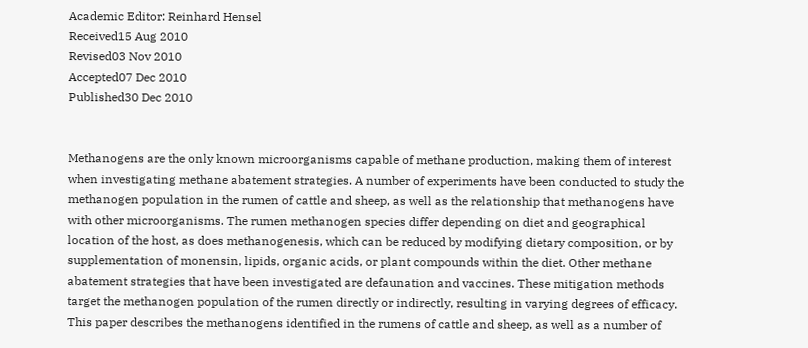Academic Editor: Reinhard Hensel
Received15 Aug 2010
Revised03 Nov 2010
Accepted07 Dec 2010
Published30 Dec 2010


Methanogens are the only known microorganisms capable of methane production, making them of interest when investigating methane abatement strategies. A number of experiments have been conducted to study the methanogen population in the rumen of cattle and sheep, as well as the relationship that methanogens have with other microorganisms. The rumen methanogen species differ depending on diet and geographical location of the host, as does methanogenesis, which can be reduced by modifying dietary composition, or by supplementation of monensin, lipids, organic acids, or plant compounds within the diet. Other methane abatement strategies that have been investigated are defaunation and vaccines. These mitigation methods target the methanogen population of the rumen directly or indirectly, resulting in varying degrees of efficacy. This paper describes the methanogens identified in the rumens of cattle and sheep, as well as a number of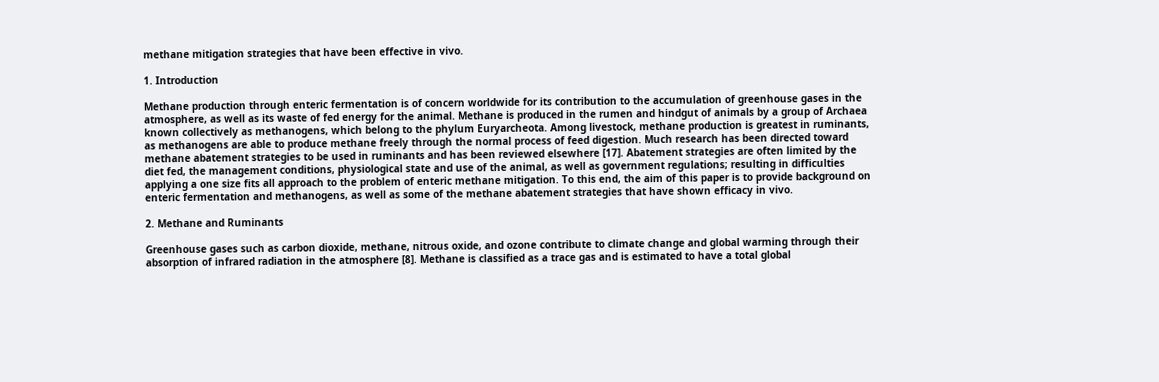methane mitigation strategies that have been effective in vivo.

1. Introduction

Methane production through enteric fermentation is of concern worldwide for its contribution to the accumulation of greenhouse gases in the atmosphere, as well as its waste of fed energy for the animal. Methane is produced in the rumen and hindgut of animals by a group of Archaea known collectively as methanogens, which belong to the phylum Euryarcheota. Among livestock, methane production is greatest in ruminants, as methanogens are able to produce methane freely through the normal process of feed digestion. Much research has been directed toward methane abatement strategies to be used in ruminants and has been reviewed elsewhere [17]. Abatement strategies are often limited by the diet fed, the management conditions, physiological state and use of the animal, as well as government regulations; resulting in difficulties applying a one size fits all approach to the problem of enteric methane mitigation. To this end, the aim of this paper is to provide background on enteric fermentation and methanogens, as well as some of the methane abatement strategies that have shown efficacy in vivo.

2. Methane and Ruminants

Greenhouse gases such as carbon dioxide, methane, nitrous oxide, and ozone contribute to climate change and global warming through their absorption of infrared radiation in the atmosphere [8]. Methane is classified as a trace gas and is estimated to have a total global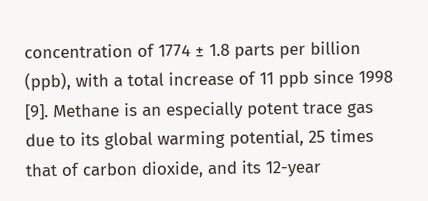concentration of 1774 ± 1.8 parts per billion (ppb), with a total increase of 11 ppb since 1998 [9]. Methane is an especially potent trace gas due to its global warming potential, 25 times that of carbon dioxide, and its 12-year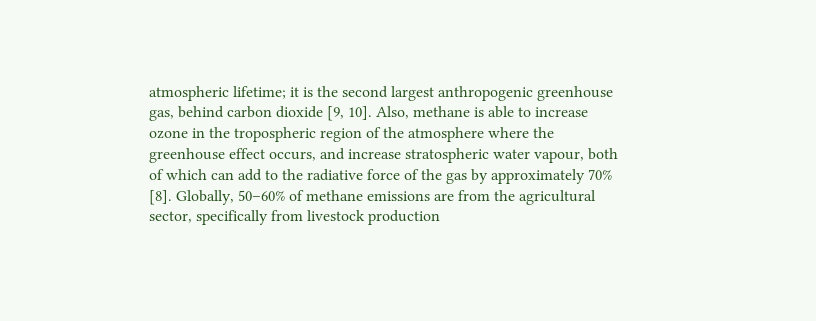atmospheric lifetime; it is the second largest anthropogenic greenhouse gas, behind carbon dioxide [9, 10]. Also, methane is able to increase ozone in the tropospheric region of the atmosphere where the greenhouse effect occurs, and increase stratospheric water vapour, both of which can add to the radiative force of the gas by approximately 70% [8]. Globally, 50–60% of methane emissions are from the agricultural sector, specifically from livestock production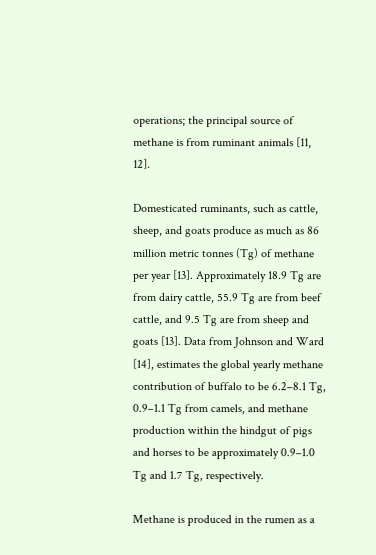operations; the principal source of methane is from ruminant animals [11, 12].

Domesticated ruminants, such as cattle, sheep, and goats produce as much as 86 million metric tonnes (Tg) of methane per year [13]. Approximately 18.9 Tg are from dairy cattle, 55.9 Tg are from beef cattle, and 9.5 Tg are from sheep and goats [13]. Data from Johnson and Ward [14], estimates the global yearly methane contribution of buffalo to be 6.2–8.1 Tg, 0.9–1.1 Tg from camels, and methane production within the hindgut of pigs and horses to be approximately 0.9–1.0 Tg and 1.7 Tg, respectively.

Methane is produced in the rumen as a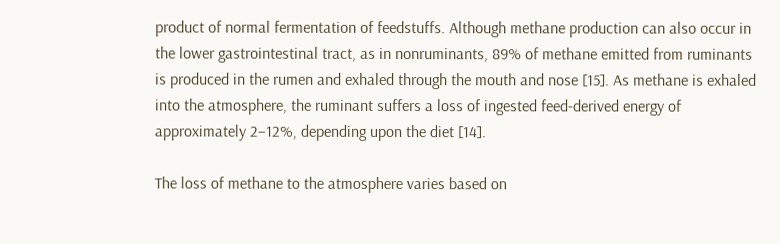product of normal fermentation of feedstuffs. Although methane production can also occur in the lower gastrointestinal tract, as in nonruminants, 89% of methane emitted from ruminants is produced in the rumen and exhaled through the mouth and nose [15]. As methane is exhaled into the atmosphere, the ruminant suffers a loss of ingested feed-derived energy of approximately 2–12%, depending upon the diet [14].

The loss of methane to the atmosphere varies based on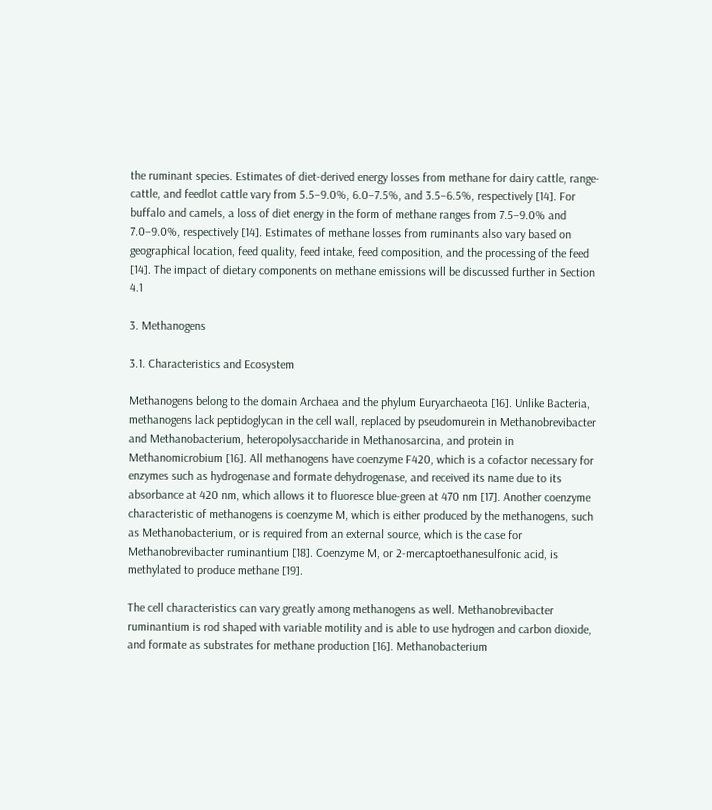the ruminant species. Estimates of diet-derived energy losses from methane for dairy cattle, range-cattle, and feedlot cattle vary from 5.5–9.0%, 6.0–7.5%, and 3.5–6.5%, respectively [14]. For buffalo and camels, a loss of diet energy in the form of methane ranges from 7.5–9.0% and 7.0–9.0%, respectively [14]. Estimates of methane losses from ruminants also vary based on geographical location, feed quality, feed intake, feed composition, and the processing of the feed [14]. The impact of dietary components on methane emissions will be discussed further in Section 4.1

3. Methanogens

3.1. Characteristics and Ecosystem

Methanogens belong to the domain Archaea and the phylum Euryarchaeota [16]. Unlike Bacteria, methanogens lack peptidoglycan in the cell wall, replaced by pseudomurein in Methanobrevibacter and Methanobacterium, heteropolysaccharide in Methanosarcina, and protein in Methanomicrobium [16]. All methanogens have coenzyme F420, which is a cofactor necessary for enzymes such as hydrogenase and formate dehydrogenase, and received its name due to its absorbance at 420 nm, which allows it to fluoresce blue-green at 470 nm [17]. Another coenzyme characteristic of methanogens is coenzyme M, which is either produced by the methanogens, such as Methanobacterium, or is required from an external source, which is the case for Methanobrevibacter ruminantium [18]. Coenzyme M, or 2-mercaptoethanesulfonic acid, is methylated to produce methane [19].

The cell characteristics can vary greatly among methanogens as well. Methanobrevibacter ruminantium is rod shaped with variable motility and is able to use hydrogen and carbon dioxide, and formate as substrates for methane production [16]. Methanobacterium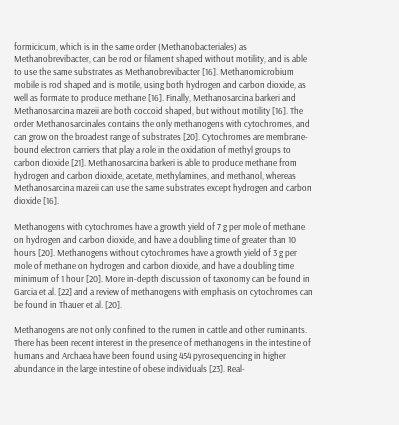formicicum, which is in the same order (Methanobacteriales) as Methanobrevibacter, can be rod or filament shaped without motility, and is able to use the same substrates as Methanobrevibacter [16]. Methanomicrobium mobile is rod shaped and is motile, using both hydrogen and carbon dioxide, as well as formate to produce methane [16]. Finally, Methanosarcina barkeri and Methanosarcina mazeii are both coccoid shaped, but without motility [16]. The order Methanosarcinales contains the only methanogens with cytochromes, and can grow on the broadest range of substrates [20]. Cytochromes are membrane-bound electron carriers that play a role in the oxidation of methyl groups to carbon dioxide [21]. Methanosarcina barkeri is able to produce methane from hydrogen and carbon dioxide, acetate, methylamines, and methanol, whereas Methanosarcina mazeii can use the same substrates except hydrogen and carbon dioxide [16].

Methanogens with cytochromes have a growth yield of 7 g per mole of methane on hydrogen and carbon dioxide, and have a doubling time of greater than 10 hours [20]. Methanogens without cytochromes have a growth yield of 3 g per mole of methane on hydrogen and carbon dioxide, and have a doubling time minimum of 1 hour [20]. More in-depth discussion of taxonomy can be found in Garcia et al. [22] and a review of methanogens with emphasis on cytochromes can be found in Thauer et al. [20].

Methanogens are not only confined to the rumen in cattle and other ruminants. There has been recent interest in the presence of methanogens in the intestine of humans and Archaea have been found using 454 pyrosequencing in higher abundance in the large intestine of obese individuals [23]. Real-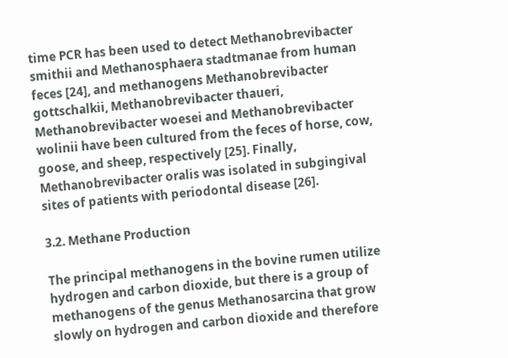time PCR has been used to detect Methanobrevibacter smithii and Methanosphaera stadtmanae from human feces [24], and methanogens Methanobrevibacter gottschalkii, Methanobrevibacter thaueri, Methanobrevibacter woesei and Methanobrevibacter wolinii have been cultured from the feces of horse, cow, goose, and sheep, respectively [25]. Finally, Methanobrevibacter oralis was isolated in subgingival sites of patients with periodontal disease [26].

3.2. Methane Production

The principal methanogens in the bovine rumen utilize hydrogen and carbon dioxide, but there is a group of methanogens of the genus Methanosarcina that grow slowly on hydrogen and carbon dioxide and therefore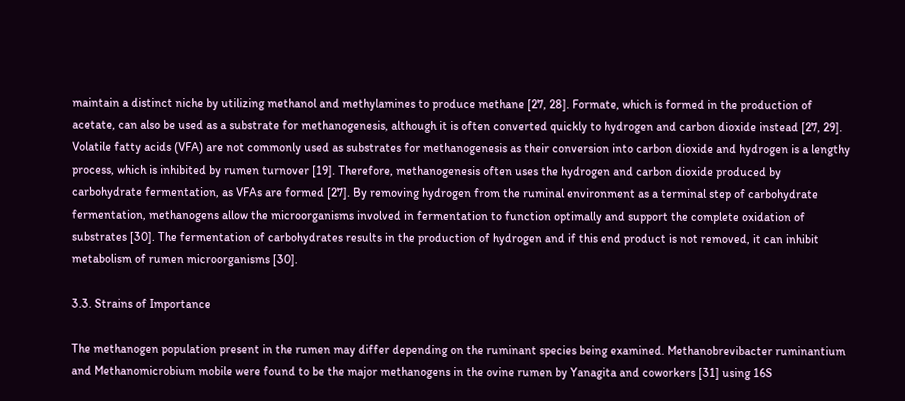maintain a distinct niche by utilizing methanol and methylamines to produce methane [27, 28]. Formate, which is formed in the production of acetate, can also be used as a substrate for methanogenesis, although it is often converted quickly to hydrogen and carbon dioxide instead [27, 29]. Volatile fatty acids (VFA) are not commonly used as substrates for methanogenesis as their conversion into carbon dioxide and hydrogen is a lengthy process, which is inhibited by rumen turnover [19]. Therefore, methanogenesis often uses the hydrogen and carbon dioxide produced by carbohydrate fermentation, as VFAs are formed [27]. By removing hydrogen from the ruminal environment as a terminal step of carbohydrate fermentation, methanogens allow the microorganisms involved in fermentation to function optimally and support the complete oxidation of substrates [30]. The fermentation of carbohydrates results in the production of hydrogen and if this end product is not removed, it can inhibit metabolism of rumen microorganisms [30].

3.3. Strains of Importance

The methanogen population present in the rumen may differ depending on the ruminant species being examined. Methanobrevibacter ruminantium and Methanomicrobium mobile were found to be the major methanogens in the ovine rumen by Yanagita and coworkers [31] using 16S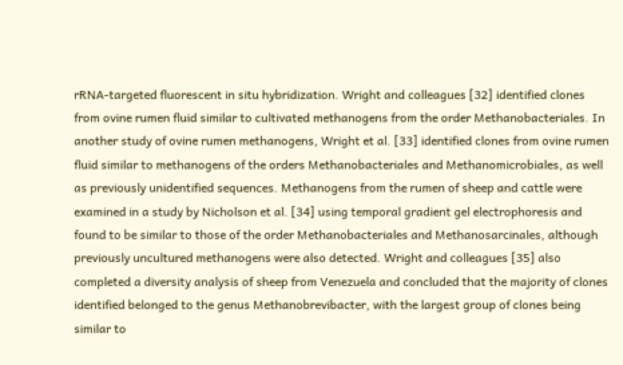rRNA-targeted fluorescent in situ hybridization. Wright and colleagues [32] identified clones from ovine rumen fluid similar to cultivated methanogens from the order Methanobacteriales. In another study of ovine rumen methanogens, Wright et al. [33] identified clones from ovine rumen fluid similar to methanogens of the orders Methanobacteriales and Methanomicrobiales, as well as previously unidentified sequences. Methanogens from the rumen of sheep and cattle were examined in a study by Nicholson et al. [34] using temporal gradient gel electrophoresis and found to be similar to those of the order Methanobacteriales and Methanosarcinales, although previously uncultured methanogens were also detected. Wright and colleagues [35] also completed a diversity analysis of sheep from Venezuela and concluded that the majority of clones identified belonged to the genus Methanobrevibacter, with the largest group of clones being similar to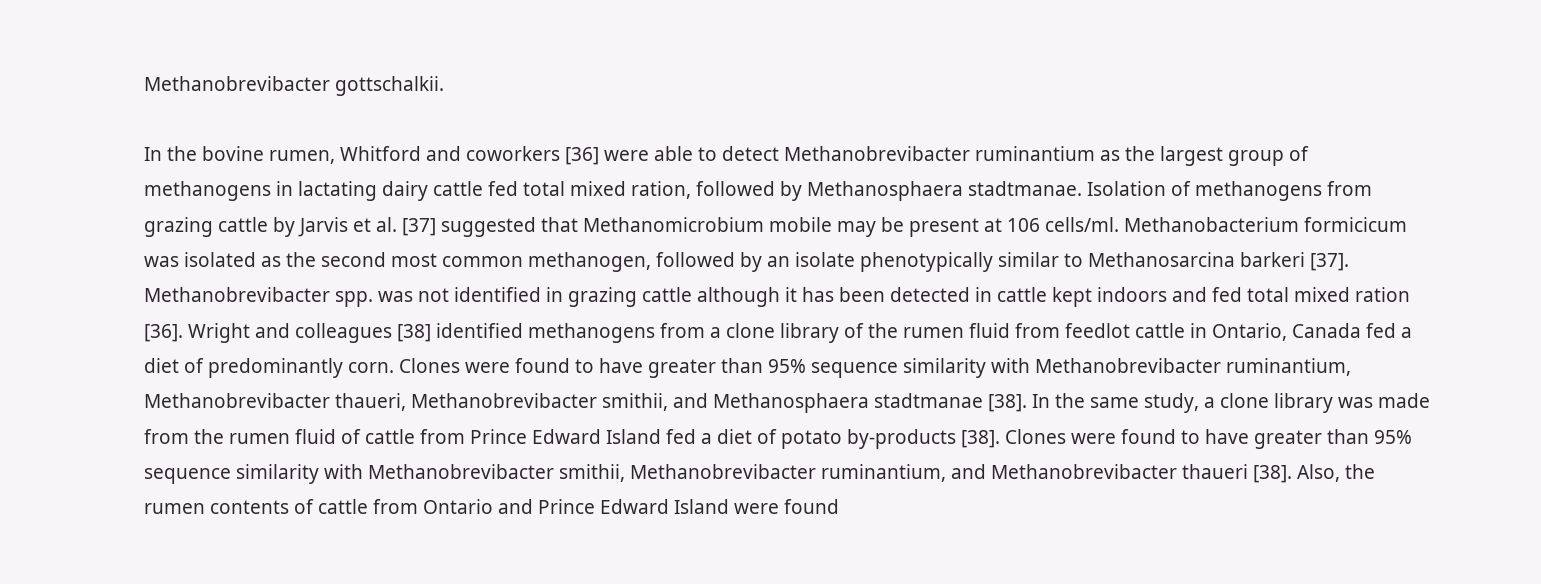Methanobrevibacter gottschalkii.

In the bovine rumen, Whitford and coworkers [36] were able to detect Methanobrevibacter ruminantium as the largest group of methanogens in lactating dairy cattle fed total mixed ration, followed by Methanosphaera stadtmanae. Isolation of methanogens from grazing cattle by Jarvis et al. [37] suggested that Methanomicrobium mobile may be present at 106 cells/ml. Methanobacterium formicicum was isolated as the second most common methanogen, followed by an isolate phenotypically similar to Methanosarcina barkeri [37]. Methanobrevibacter spp. was not identified in grazing cattle although it has been detected in cattle kept indoors and fed total mixed ration [36]. Wright and colleagues [38] identified methanogens from a clone library of the rumen fluid from feedlot cattle in Ontario, Canada fed a diet of predominantly corn. Clones were found to have greater than 95% sequence similarity with Methanobrevibacter ruminantium, Methanobrevibacter thaueri, Methanobrevibacter smithii, and Methanosphaera stadtmanae [38]. In the same study, a clone library was made from the rumen fluid of cattle from Prince Edward Island fed a diet of potato by-products [38]. Clones were found to have greater than 95% sequence similarity with Methanobrevibacter smithii, Methanobrevibacter ruminantium, and Methanobrevibacter thaueri [38]. Also, the rumen contents of cattle from Ontario and Prince Edward Island were found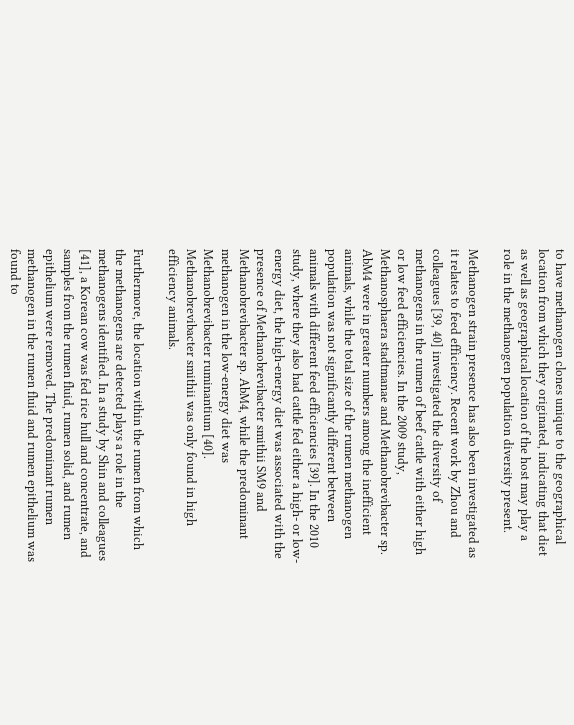to have methanogen clones unique to the geographical location from which they originated, indicating that diet as well as geographical location of the host may play a role in the methanogen population diversity present.

Methanogen strain presence has also been investigated as it relates to feed efficiency. Recent work by Zhou and colleagues [39, 40] investigated the diversity of methanogens in the rumen of beef cattle with either high or low feed efficiencies. In the 2009 study, Methanosphaera stadtmanae and Methanobrevibacter sp. AbM4 were in greater numbers among the inefficient animals, while the total size of the rumen methanogen population was not significantly different between animals with different feed efficiencies [39]. In the 2010 study, where they also had cattle fed either a high- or low- energy diet, the high-energy diet was associated with the presence of Methanobrevibacter smithii SM9 and Methanobrevibacter sp. AbM4, while the predominant methanogen in the low-energy diet was Methanobrevibacter ruminantium [40]. Methanobrevibacter smithii was only found in high efficiency animals.

Furthermore, the location within the rumen from which the methanogens are detected plays a role in the methanogens identified. In a study by Shin and colleagues [41], a Korean cow was fed rice hull and concentrate, and samples from the rumen fluid, rumen solid, and rumen epithelium were removed. The predominant rumen methanogen in the rumen fluid and rumen epithelium was found to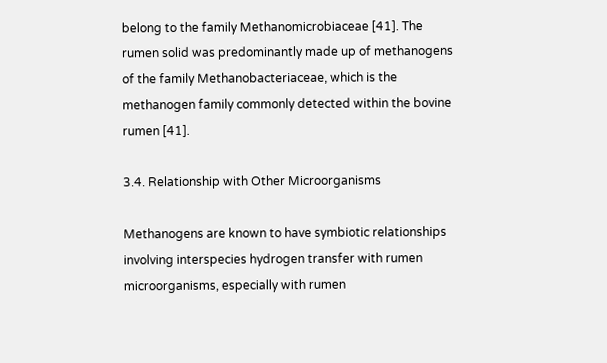belong to the family Methanomicrobiaceae [41]. The rumen solid was predominantly made up of methanogens of the family Methanobacteriaceae, which is the methanogen family commonly detected within the bovine rumen [41].

3.4. Relationship with Other Microorganisms

Methanogens are known to have symbiotic relationships involving interspecies hydrogen transfer with rumen microorganisms, especially with rumen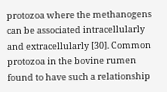protozoa where the methanogens can be associated intracellularly and extracellularly [30]. Common protozoa in the bovine rumen found to have such a relationship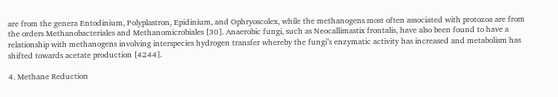are from the genera Entodinium, Polyplastron, Epidinium, and Ophryoscolex, while the methanogens most often associated with protozoa are from the orders Methanobacteriales and Methanomicrobiales [30]. Anaerobic fungi, such as Neocallimastix frontalis, have also been found to have a relationship with methanogens involving interspecies hydrogen transfer whereby the fungi’s enzymatic activity has increased and metabolism has shifted towards acetate production [4244].

4. Methane Reduction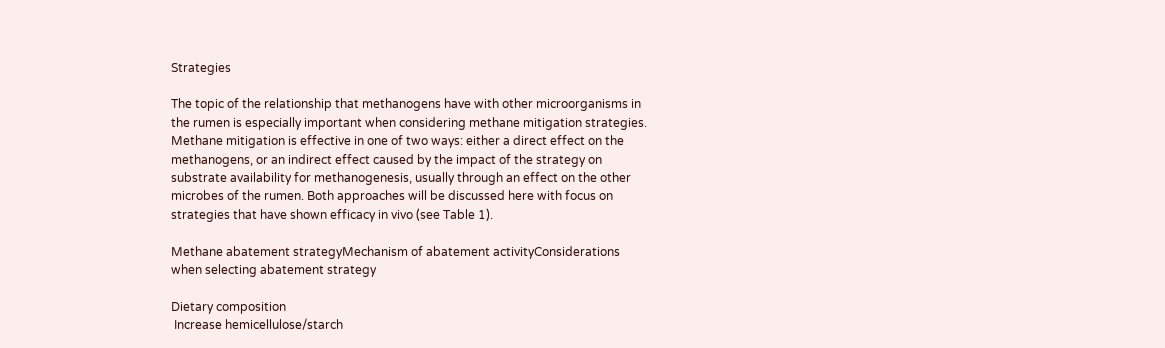Strategies

The topic of the relationship that methanogens have with other microorganisms in the rumen is especially important when considering methane mitigation strategies. Methane mitigation is effective in one of two ways: either a direct effect on the methanogens, or an indirect effect caused by the impact of the strategy on substrate availability for methanogenesis, usually through an effect on the other microbes of the rumen. Both approaches will be discussed here with focus on strategies that have shown efficacy in vivo (see Table 1).

Methane abatement strategyMechanism of abatement activityConsiderations when selecting abatement strategy

Dietary composition
 Increase hemicellulose/starch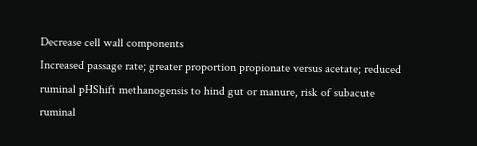Decrease cell wall components
Increased passage rate; greater proportion propionate versus acetate; reduced ruminal pHShift methanogensis to hind gut or manure, risk of subacute ruminal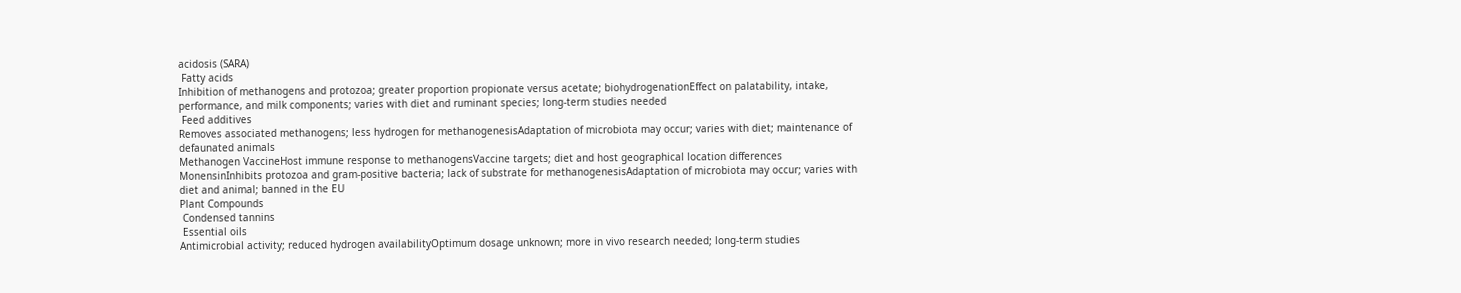acidosis (SARA)
 Fatty acids
Inhibition of methanogens and protozoa; greater proportion propionate versus acetate; biohydrogenationEffect on palatability, intake, performance, and milk components; varies with diet and ruminant species; long-term studies needed
 Feed additives
Removes associated methanogens; less hydrogen for methanogenesisAdaptation of microbiota may occur; varies with diet; maintenance of defaunated animals
Methanogen VaccineHost immune response to methanogensVaccine targets; diet and host geographical location differences
MonensinInhibits protozoa and gram-positive bacteria; lack of substrate for methanogenesisAdaptation of microbiota may occur; varies with diet and animal; banned in the EU
Plant Compounds
 Condensed tannins
 Essential oils
Antimicrobial activity; reduced hydrogen availabilityOptimum dosage unknown; more in vivo research needed; long-term studies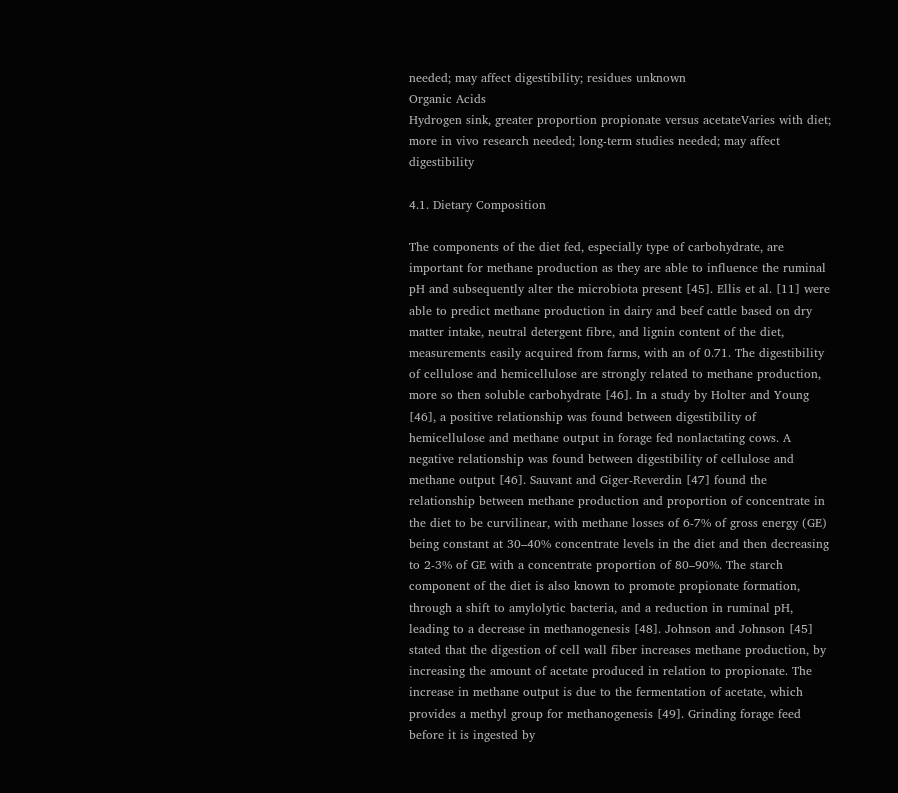needed; may affect digestibility; residues unknown
Organic Acids
Hydrogen sink, greater proportion propionate versus acetateVaries with diet; more in vivo research needed; long-term studies needed; may affect digestibility

4.1. Dietary Composition

The components of the diet fed, especially type of carbohydrate, are important for methane production as they are able to influence the ruminal pH and subsequently alter the microbiota present [45]. Ellis et al. [11] were able to predict methane production in dairy and beef cattle based on dry matter intake, neutral detergent fibre, and lignin content of the diet, measurements easily acquired from farms, with an of 0.71. The digestibility of cellulose and hemicellulose are strongly related to methane production, more so then soluble carbohydrate [46]. In a study by Holter and Young [46], a positive relationship was found between digestibility of hemicellulose and methane output in forage fed nonlactating cows. A negative relationship was found between digestibility of cellulose and methane output [46]. Sauvant and Giger-Reverdin [47] found the relationship between methane production and proportion of concentrate in the diet to be curvilinear, with methane losses of 6-7% of gross energy (GE) being constant at 30–40% concentrate levels in the diet and then decreasing to 2-3% of GE with a concentrate proportion of 80–90%. The starch component of the diet is also known to promote propionate formation, through a shift to amylolytic bacteria, and a reduction in ruminal pH, leading to a decrease in methanogenesis [48]. Johnson and Johnson [45] stated that the digestion of cell wall fiber increases methane production, by increasing the amount of acetate produced in relation to propionate. The increase in methane output is due to the fermentation of acetate, which provides a methyl group for methanogenesis [49]. Grinding forage feed before it is ingested by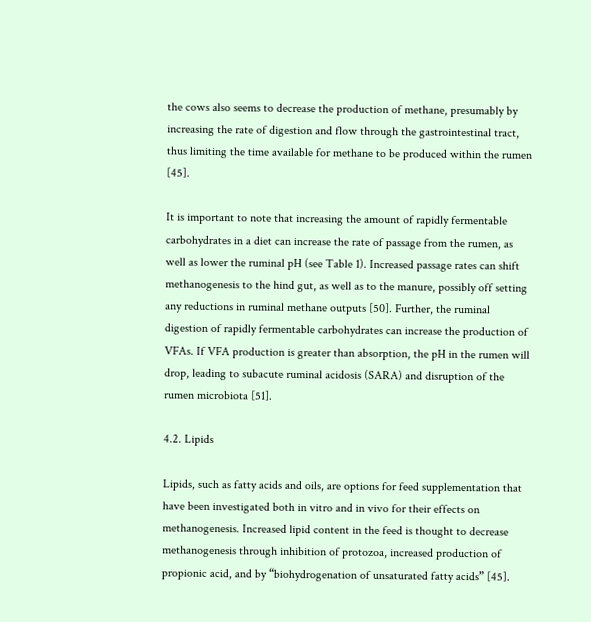the cows also seems to decrease the production of methane, presumably by increasing the rate of digestion and flow through the gastrointestinal tract, thus limiting the time available for methane to be produced within the rumen [45].

It is important to note that increasing the amount of rapidly fermentable carbohydrates in a diet can increase the rate of passage from the rumen, as well as lower the ruminal pH (see Table 1). Increased passage rates can shift methanogenesis to the hind gut, as well as to the manure, possibly off setting any reductions in ruminal methane outputs [50]. Further, the ruminal digestion of rapidly fermentable carbohydrates can increase the production of VFAs. If VFA production is greater than absorption, the pH in the rumen will drop, leading to subacute ruminal acidosis (SARA) and disruption of the rumen microbiota [51].

4.2. Lipids

Lipids, such as fatty acids and oils, are options for feed supplementation that have been investigated both in vitro and in vivo for their effects on methanogenesis. Increased lipid content in the feed is thought to decrease methanogenesis through inhibition of protozoa, increased production of propionic acid, and by “biohydrogenation of unsaturated fatty acids” [45].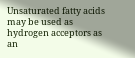Unsaturated fatty acids may be used as hydrogen acceptors as an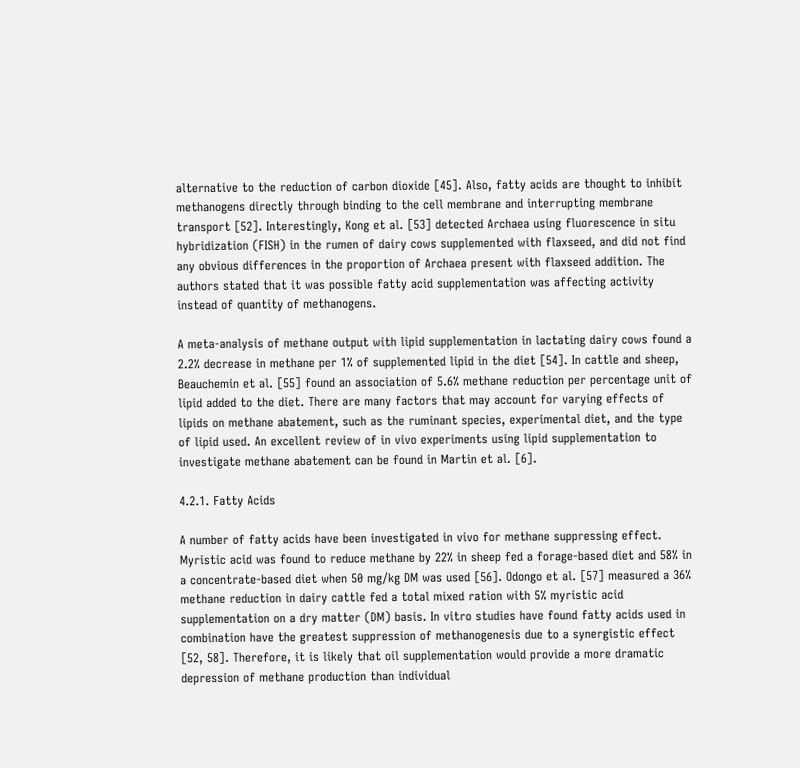alternative to the reduction of carbon dioxide [45]. Also, fatty acids are thought to inhibit methanogens directly through binding to the cell membrane and interrupting membrane transport [52]. Interestingly, Kong et al. [53] detected Archaea using fluorescence in situ hybridization (FISH) in the rumen of dairy cows supplemented with flaxseed, and did not find any obvious differences in the proportion of Archaea present with flaxseed addition. The authors stated that it was possible fatty acid supplementation was affecting activity instead of quantity of methanogens.

A meta-analysis of methane output with lipid supplementation in lactating dairy cows found a 2.2% decrease in methane per 1% of supplemented lipid in the diet [54]. In cattle and sheep, Beauchemin et al. [55] found an association of 5.6% methane reduction per percentage unit of lipid added to the diet. There are many factors that may account for varying effects of lipids on methane abatement, such as the ruminant species, experimental diet, and the type of lipid used. An excellent review of in vivo experiments using lipid supplementation to investigate methane abatement can be found in Martin et al. [6].

4.2.1. Fatty Acids

A number of fatty acids have been investigated in vivo for methane suppressing effect. Myristic acid was found to reduce methane by 22% in sheep fed a forage-based diet and 58% in a concentrate-based diet when 50 mg/kg DM was used [56]. Odongo et al. [57] measured a 36% methane reduction in dairy cattle fed a total mixed ration with 5% myristic acid supplementation on a dry matter (DM) basis. In vitro studies have found fatty acids used in combination have the greatest suppression of methanogenesis due to a synergistic effect [52, 58]. Therefore, it is likely that oil supplementation would provide a more dramatic depression of methane production than individual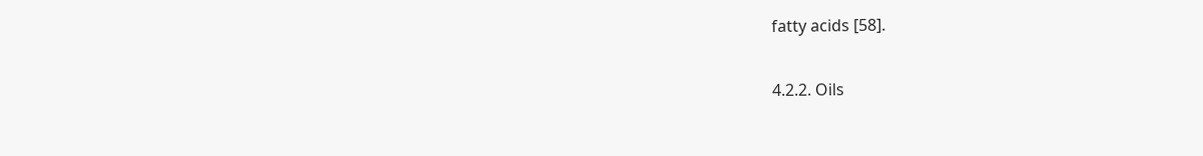fatty acids [58].

4.2.2. Oils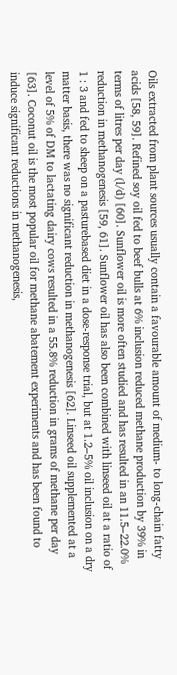Oils extracted from plant sources usually contain a favourable amount of medium- to long-chain fatty acids [58, 59]. Refined soy oil fed to beef bulls at 6% inclusion reduced methane production by 39% in terms of litres per day (l/d) [60]. Sunflower oil is more often studied and has resulted in an 11.5–22.0% reduction in methanogenesis [59, 61]. Sunflower oil has also been combined with linseed oil at a ratio of 1 : 3 and fed to sheep on a pasturebased diet in a dose-response trial, but at 1.2–5% oil inclusion on a dry matter basis, there was no significant reduction in methanogenesis [62]. Linseed oil supplemented at a level of 5% of DM to lactating dairy cows resulted in a 55.8% reduction in grams of methane per day [63]. Coconut oil is the most popular oil for methane abatement experiments and has been found to induce significant reductions in methanogenesis,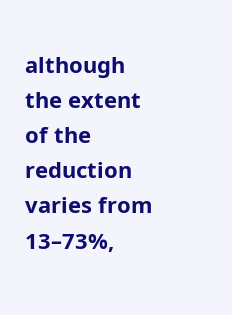although the extent of the reduction varies from 13–73%,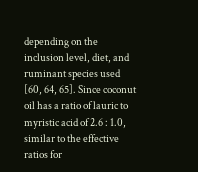depending on the inclusion level, diet, and ruminant species used [60, 64, 65]. Since coconut oil has a ratio of lauric to myristic acid of 2.6 : 1.0, similar to the effective ratios for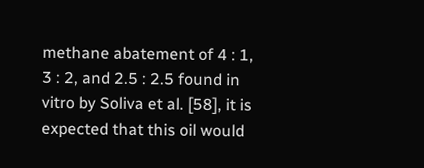methane abatement of 4 : 1, 3 : 2, and 2.5 : 2.5 found in vitro by Soliva et al. [58], it is expected that this oil would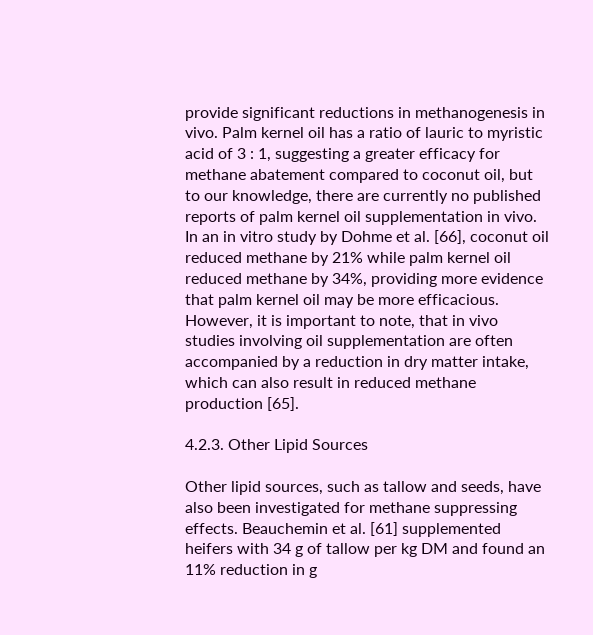provide significant reductions in methanogenesis in vivo. Palm kernel oil has a ratio of lauric to myristic acid of 3 : 1, suggesting a greater efficacy for methane abatement compared to coconut oil, but to our knowledge, there are currently no published reports of palm kernel oil supplementation in vivo. In an in vitro study by Dohme et al. [66], coconut oil reduced methane by 21% while palm kernel oil reduced methane by 34%, providing more evidence that palm kernel oil may be more efficacious. However, it is important to note, that in vivo studies involving oil supplementation are often accompanied by a reduction in dry matter intake, which can also result in reduced methane production [65].

4.2.3. Other Lipid Sources

Other lipid sources, such as tallow and seeds, have also been investigated for methane suppressing effects. Beauchemin et al. [61] supplemented heifers with 34 g of tallow per kg DM and found an 11% reduction in g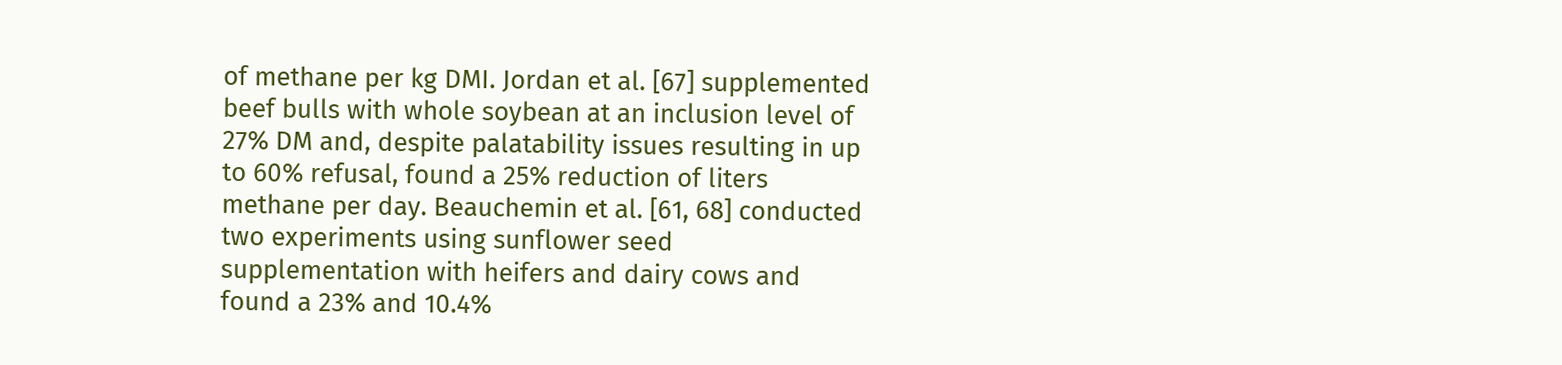of methane per kg DMI. Jordan et al. [67] supplemented beef bulls with whole soybean at an inclusion level of 27% DM and, despite palatability issues resulting in up to 60% refusal, found a 25% reduction of liters methane per day. Beauchemin et al. [61, 68] conducted two experiments using sunflower seed supplementation with heifers and dairy cows and found a 23% and 10.4%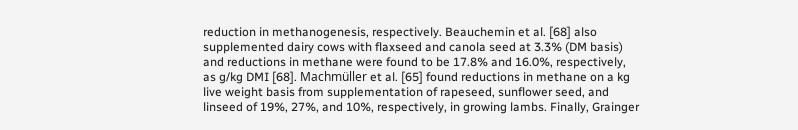reduction in methanogenesis, respectively. Beauchemin et al. [68] also supplemented dairy cows with flaxseed and canola seed at 3.3% (DM basis) and reductions in methane were found to be 17.8% and 16.0%, respectively, as g/kg DMI [68]. Machmüller et al. [65] found reductions in methane on a kg live weight basis from supplementation of rapeseed, sunflower seed, and linseed of 19%, 27%, and 10%, respectively, in growing lambs. Finally, Grainger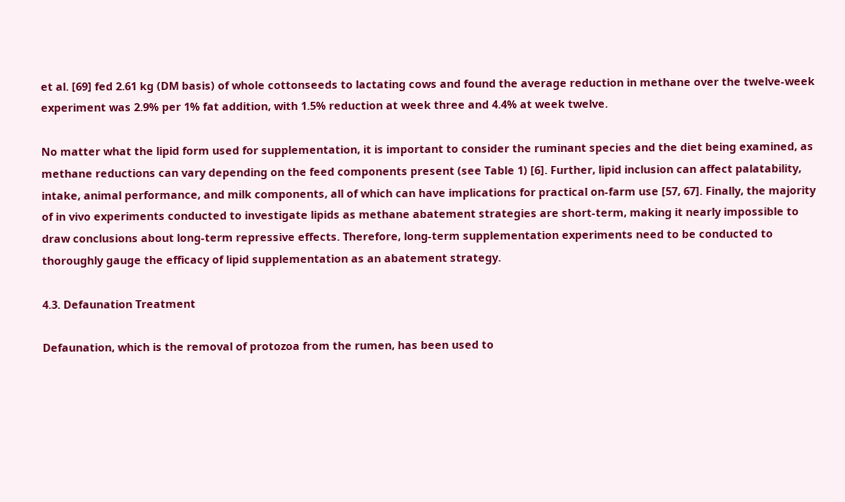et al. [69] fed 2.61 kg (DM basis) of whole cottonseeds to lactating cows and found the average reduction in methane over the twelve-week experiment was 2.9% per 1% fat addition, with 1.5% reduction at week three and 4.4% at week twelve.

No matter what the lipid form used for supplementation, it is important to consider the ruminant species and the diet being examined, as methane reductions can vary depending on the feed components present (see Table 1) [6]. Further, lipid inclusion can affect palatability, intake, animal performance, and milk components, all of which can have implications for practical on-farm use [57, 67]. Finally, the majority of in vivo experiments conducted to investigate lipids as methane abatement strategies are short-term, making it nearly impossible to draw conclusions about long-term repressive effects. Therefore, long-term supplementation experiments need to be conducted to thoroughly gauge the efficacy of lipid supplementation as an abatement strategy.

4.3. Defaunation Treatment

Defaunation, which is the removal of protozoa from the rumen, has been used to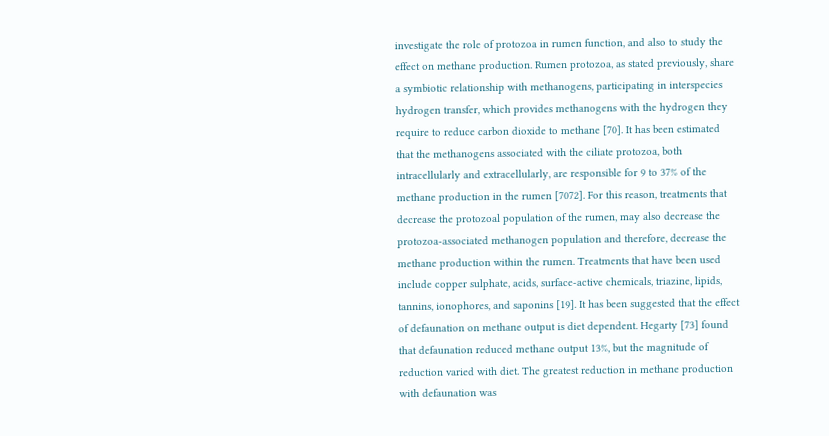investigate the role of protozoa in rumen function, and also to study the effect on methane production. Rumen protozoa, as stated previously, share a symbiotic relationship with methanogens, participating in interspecies hydrogen transfer, which provides methanogens with the hydrogen they require to reduce carbon dioxide to methane [70]. It has been estimated that the methanogens associated with the ciliate protozoa, both intracellularly and extracellularly, are responsible for 9 to 37% of the methane production in the rumen [7072]. For this reason, treatments that decrease the protozoal population of the rumen, may also decrease the protozoa-associated methanogen population and therefore, decrease the methane production within the rumen. Treatments that have been used include copper sulphate, acids, surface-active chemicals, triazine, lipids, tannins, ionophores, and saponins [19]. It has been suggested that the effect of defaunation on methane output is diet dependent. Hegarty [73] found that defaunation reduced methane output 13%, but the magnitude of reduction varied with diet. The greatest reduction in methane production with defaunation was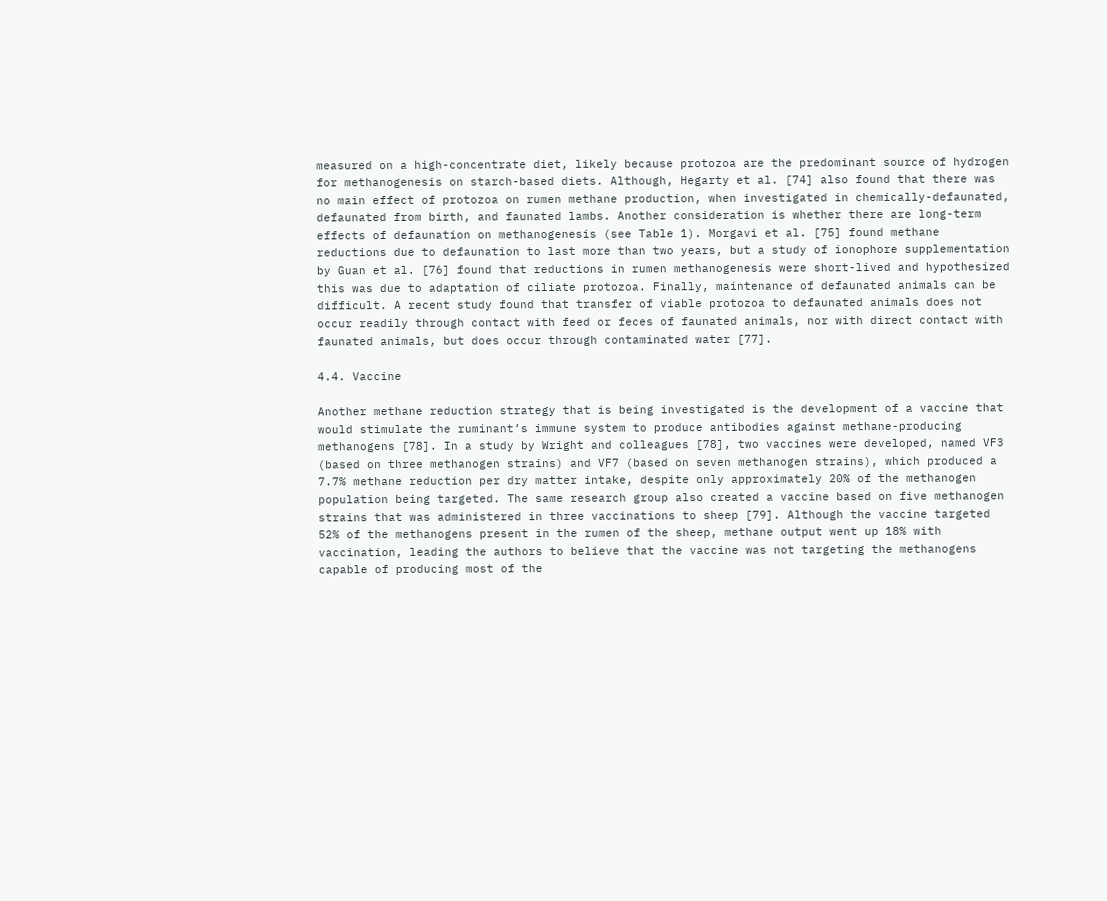measured on a high-concentrate diet, likely because protozoa are the predominant source of hydrogen for methanogenesis on starch-based diets. Although, Hegarty et al. [74] also found that there was no main effect of protozoa on rumen methane production, when investigated in chemically-defaunated, defaunated from birth, and faunated lambs. Another consideration is whether there are long-term effects of defaunation on methanogenesis (see Table 1). Morgavi et al. [75] found methane reductions due to defaunation to last more than two years, but a study of ionophore supplementation by Guan et al. [76] found that reductions in rumen methanogenesis were short-lived and hypothesized this was due to adaptation of ciliate protozoa. Finally, maintenance of defaunated animals can be difficult. A recent study found that transfer of viable protozoa to defaunated animals does not occur readily through contact with feed or feces of faunated animals, nor with direct contact with faunated animals, but does occur through contaminated water [77].

4.4. Vaccine

Another methane reduction strategy that is being investigated is the development of a vaccine that would stimulate the ruminant’s immune system to produce antibodies against methane-producing methanogens [78]. In a study by Wright and colleagues [78], two vaccines were developed, named VF3 (based on three methanogen strains) and VF7 (based on seven methanogen strains), which produced a 7.7% methane reduction per dry matter intake, despite only approximately 20% of the methanogen population being targeted. The same research group also created a vaccine based on five methanogen strains that was administered in three vaccinations to sheep [79]. Although the vaccine targeted 52% of the methanogens present in the rumen of the sheep, methane output went up 18% with vaccination, leading the authors to believe that the vaccine was not targeting the methanogens capable of producing most of the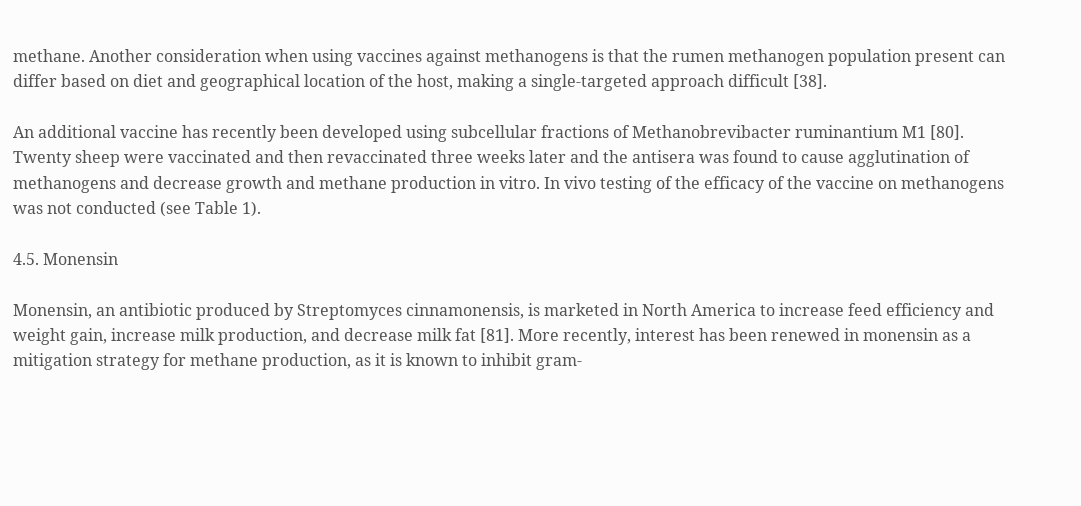methane. Another consideration when using vaccines against methanogens is that the rumen methanogen population present can differ based on diet and geographical location of the host, making a single-targeted approach difficult [38].

An additional vaccine has recently been developed using subcellular fractions of Methanobrevibacter ruminantium M1 [80]. Twenty sheep were vaccinated and then revaccinated three weeks later and the antisera was found to cause agglutination of methanogens and decrease growth and methane production in vitro. In vivo testing of the efficacy of the vaccine on methanogens was not conducted (see Table 1).

4.5. Monensin

Monensin, an antibiotic produced by Streptomyces cinnamonensis, is marketed in North America to increase feed efficiency and weight gain, increase milk production, and decrease milk fat [81]. More recently, interest has been renewed in monensin as a mitigation strategy for methane production, as it is known to inhibit gram-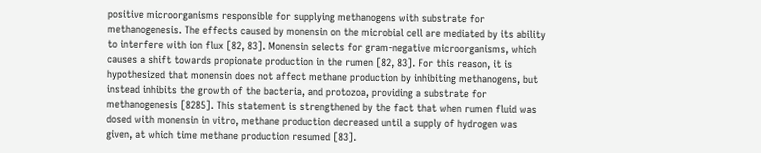positive microorganisms responsible for supplying methanogens with substrate for methanogenesis. The effects caused by monensin on the microbial cell are mediated by its ability to interfere with ion flux [82, 83]. Monensin selects for gram-negative microorganisms, which causes a shift towards propionate production in the rumen [82, 83]. For this reason, it is hypothesized that monensin does not affect methane production by inhibiting methanogens, but instead inhibits the growth of the bacteria, and protozoa, providing a substrate for methanogenesis [8285]. This statement is strengthened by the fact that when rumen fluid was dosed with monensin in vitro, methane production decreased until a supply of hydrogen was given, at which time methane production resumed [83].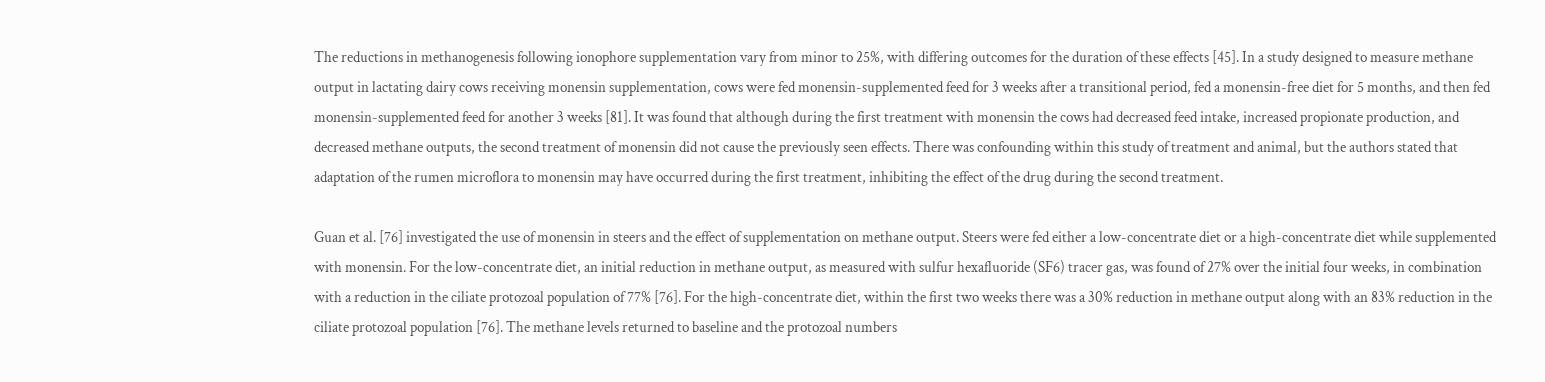The reductions in methanogenesis following ionophore supplementation vary from minor to 25%, with differing outcomes for the duration of these effects [45]. In a study designed to measure methane output in lactating dairy cows receiving monensin supplementation, cows were fed monensin-supplemented feed for 3 weeks after a transitional period, fed a monensin-free diet for 5 months, and then fed monensin-supplemented feed for another 3 weeks [81]. It was found that although during the first treatment with monensin the cows had decreased feed intake, increased propionate production, and decreased methane outputs, the second treatment of monensin did not cause the previously seen effects. There was confounding within this study of treatment and animal, but the authors stated that adaptation of the rumen microflora to monensin may have occurred during the first treatment, inhibiting the effect of the drug during the second treatment.

Guan et al. [76] investigated the use of monensin in steers and the effect of supplementation on methane output. Steers were fed either a low-concentrate diet or a high-concentrate diet while supplemented with monensin. For the low-concentrate diet, an initial reduction in methane output, as measured with sulfur hexafluoride (SF6) tracer gas, was found of 27% over the initial four weeks, in combination with a reduction in the ciliate protozoal population of 77% [76]. For the high-concentrate diet, within the first two weeks there was a 30% reduction in methane output along with an 83% reduction in the ciliate protozoal population [76]. The methane levels returned to baseline and the protozoal numbers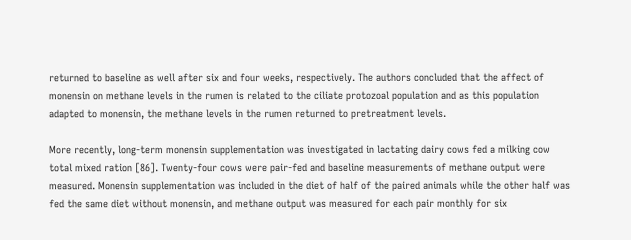returned to baseline as well after six and four weeks, respectively. The authors concluded that the affect of monensin on methane levels in the rumen is related to the ciliate protozoal population and as this population adapted to monensin, the methane levels in the rumen returned to pretreatment levels.

More recently, long-term monensin supplementation was investigated in lactating dairy cows fed a milking cow total mixed ration [86]. Twenty-four cows were pair-fed and baseline measurements of methane output were measured. Monensin supplementation was included in the diet of half of the paired animals while the other half was fed the same diet without monensin, and methane output was measured for each pair monthly for six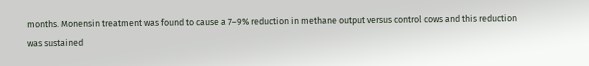months. Monensin treatment was found to cause a 7–9% reduction in methane output versus control cows and this reduction was sustained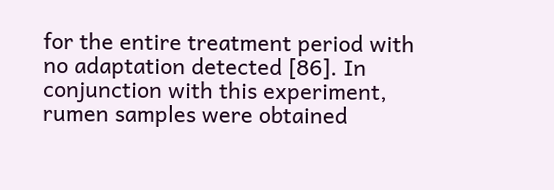for the entire treatment period with no adaptation detected [86]. In conjunction with this experiment, rumen samples were obtained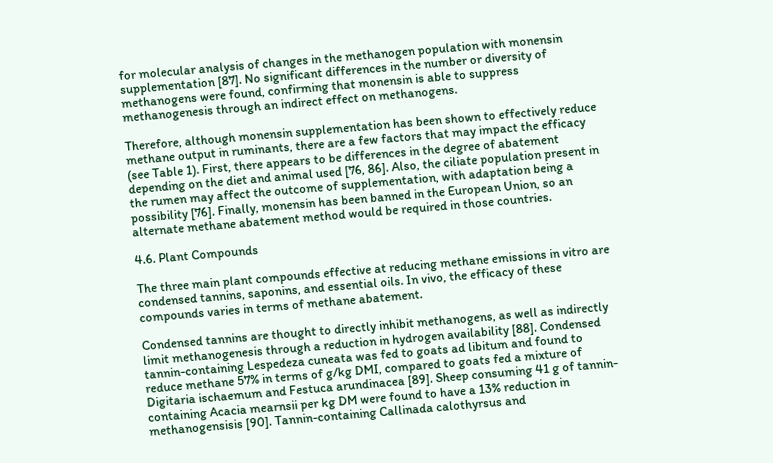for molecular analysis of changes in the methanogen population with monensin supplementation [87]. No significant differences in the number or diversity of methanogens were found, confirming that monensin is able to suppress methanogenesis through an indirect effect on methanogens.

Therefore, although monensin supplementation has been shown to effectively reduce methane output in ruminants, there are a few factors that may impact the efficacy (see Table 1). First, there appears to be differences in the degree of abatement depending on the diet and animal used [76, 86]. Also, the ciliate population present in the rumen may affect the outcome of supplementation, with adaptation being a possibility [76]. Finally, monensin has been banned in the European Union, so an alternate methane abatement method would be required in those countries.

4.6. Plant Compounds

The three main plant compounds effective at reducing methane emissions in vitro are condensed tannins, saponins, and essential oils. In vivo, the efficacy of these compounds varies in terms of methane abatement.

Condensed tannins are thought to directly inhibit methanogens, as well as indirectly limit methanogenesis through a reduction in hydrogen availability [88]. Condensed tannin-containing Lespedeza cuneata was fed to goats ad libitum and found to reduce methane 57% in terms of g/kg DMI, compared to goats fed a mixture of Digitaria ischaemum and Festuca arundinacea [89]. Sheep consuming 41 g of tannin-containing Acacia mearnsii per kg DM were found to have a 13% reduction in methanogensisis [90]. Tannin-containing Callinada calothyrsus and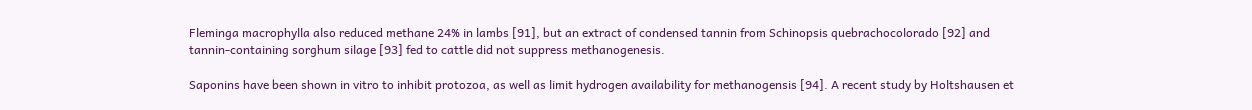Fleminga macrophylla also reduced methane 24% in lambs [91], but an extract of condensed tannin from Schinopsis quebrachocolorado [92] and tannin-containing sorghum silage [93] fed to cattle did not suppress methanogenesis.

Saponins have been shown in vitro to inhibit protozoa, as well as limit hydrogen availability for methanogensis [94]. A recent study by Holtshausen et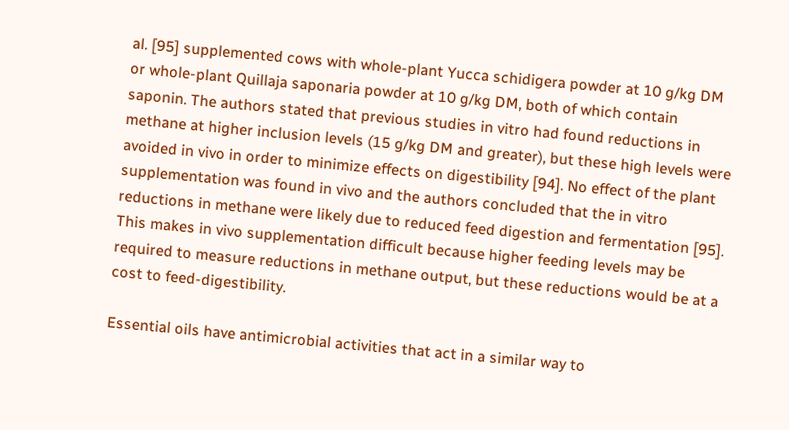al. [95] supplemented cows with whole-plant Yucca schidigera powder at 10 g/kg DM or whole-plant Quillaja saponaria powder at 10 g/kg DM, both of which contain saponin. The authors stated that previous studies in vitro had found reductions in methane at higher inclusion levels (15 g/kg DM and greater), but these high levels were avoided in vivo in order to minimize effects on digestibility [94]. No effect of the plant supplementation was found in vivo and the authors concluded that the in vitro reductions in methane were likely due to reduced feed digestion and fermentation [95]. This makes in vivo supplementation difficult because higher feeding levels may be required to measure reductions in methane output, but these reductions would be at a cost to feed-digestibility.

Essential oils have antimicrobial activities that act in a similar way to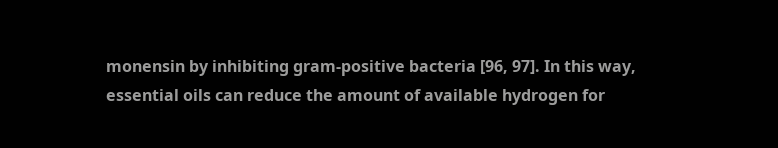monensin by inhibiting gram-positive bacteria [96, 97]. In this way, essential oils can reduce the amount of available hydrogen for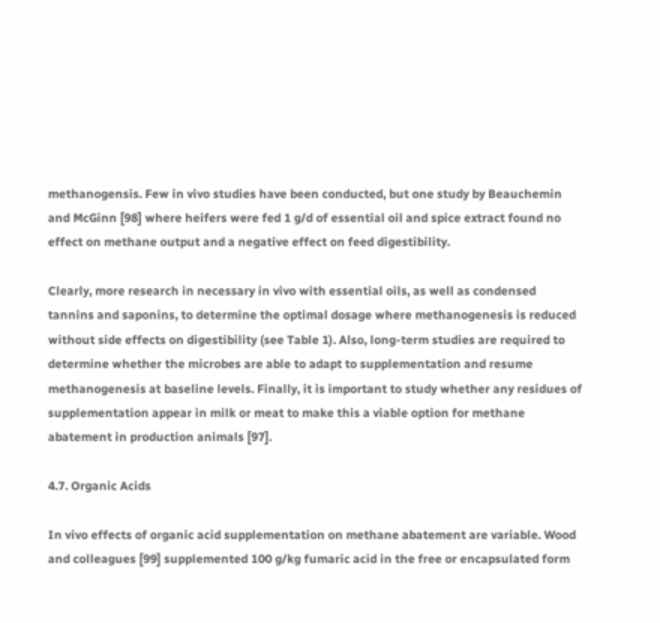methanogensis. Few in vivo studies have been conducted, but one study by Beauchemin and McGinn [98] where heifers were fed 1 g/d of essential oil and spice extract found no effect on methane output and a negative effect on feed digestibility.

Clearly, more research in necessary in vivo with essential oils, as well as condensed tannins and saponins, to determine the optimal dosage where methanogenesis is reduced without side effects on digestibility (see Table 1). Also, long-term studies are required to determine whether the microbes are able to adapt to supplementation and resume methanogenesis at baseline levels. Finally, it is important to study whether any residues of supplementation appear in milk or meat to make this a viable option for methane abatement in production animals [97].

4.7. Organic Acids

In vivo effects of organic acid supplementation on methane abatement are variable. Wood and colleagues [99] supplemented 100 g/kg fumaric acid in the free or encapsulated form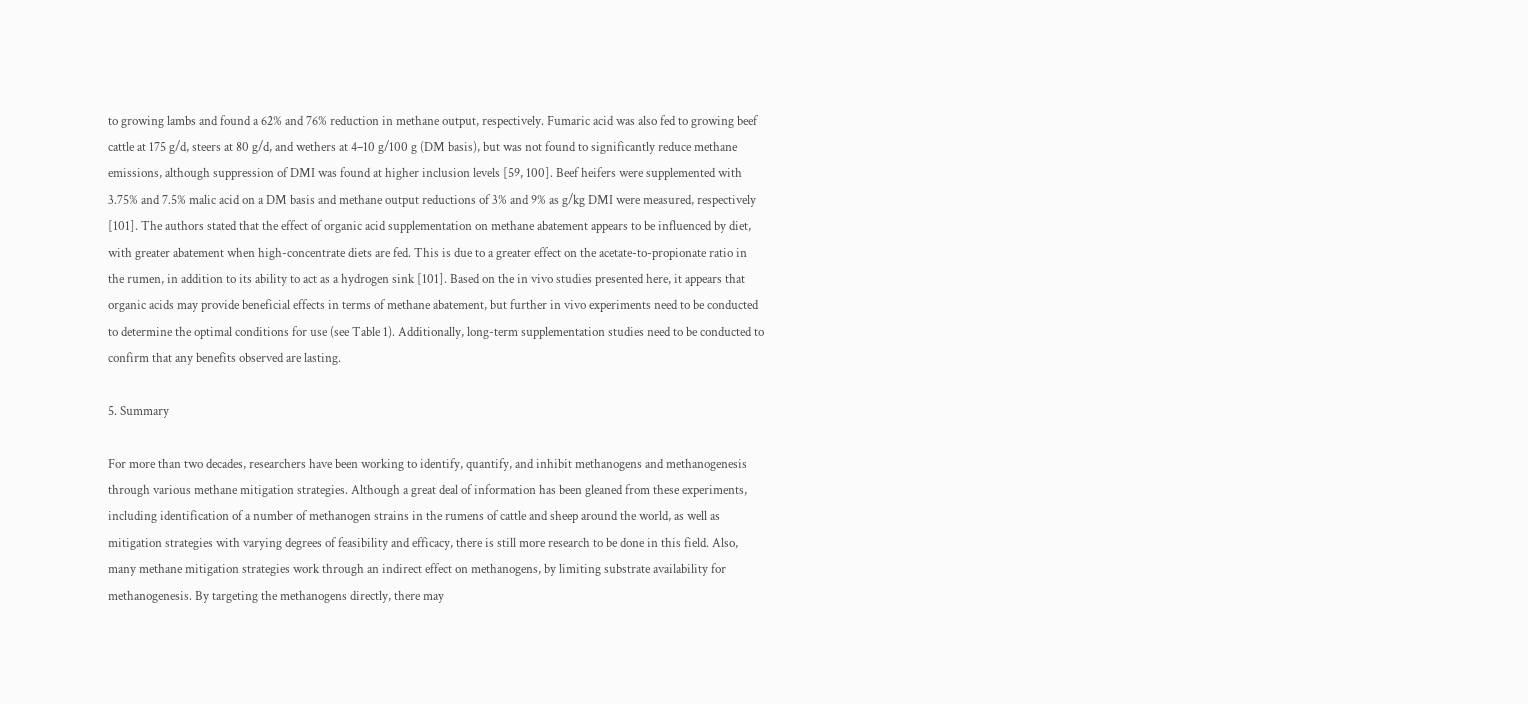to growing lambs and found a 62% and 76% reduction in methane output, respectively. Fumaric acid was also fed to growing beef cattle at 175 g/d, steers at 80 g/d, and wethers at 4–10 g/100 g (DM basis), but was not found to significantly reduce methane emissions, although suppression of DMI was found at higher inclusion levels [59, 100]. Beef heifers were supplemented with 3.75% and 7.5% malic acid on a DM basis and methane output reductions of 3% and 9% as g/kg DMI were measured, respectively [101]. The authors stated that the effect of organic acid supplementation on methane abatement appears to be influenced by diet, with greater abatement when high-concentrate diets are fed. This is due to a greater effect on the acetate-to-propionate ratio in the rumen, in addition to its ability to act as a hydrogen sink [101]. Based on the in vivo studies presented here, it appears that organic acids may provide beneficial effects in terms of methane abatement, but further in vivo experiments need to be conducted to determine the optimal conditions for use (see Table 1). Additionally, long-term supplementation studies need to be conducted to confirm that any benefits observed are lasting.

5. Summary

For more than two decades, researchers have been working to identify, quantify, and inhibit methanogens and methanogenesis through various methane mitigation strategies. Although a great deal of information has been gleaned from these experiments, including identification of a number of methanogen strains in the rumens of cattle and sheep around the world, as well as mitigation strategies with varying degrees of feasibility and efficacy, there is still more research to be done in this field. Also, many methane mitigation strategies work through an indirect effect on methanogens, by limiting substrate availability for methanogenesis. By targeting the methanogens directly, there may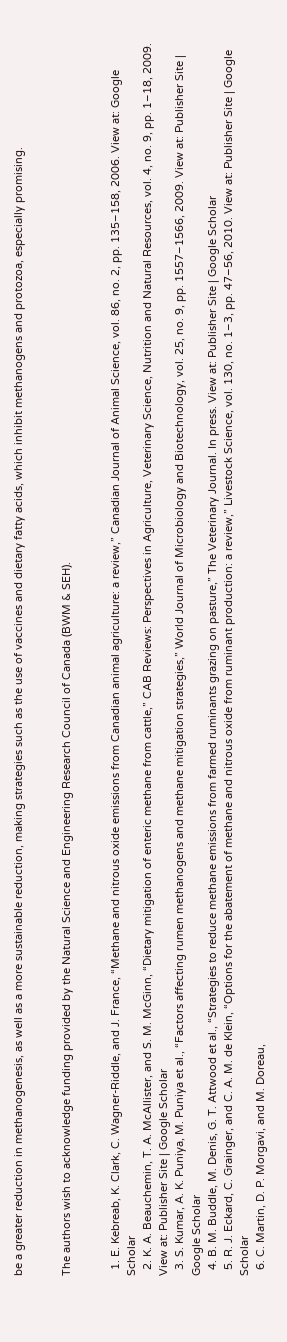be a greater reduction in methanogenesis, as well as a more sustainable reduction, making strategies such as the use of vaccines and dietary fatty acids, which inhibit methanogens and protozoa, especially promising.


The authors wish to acknowledge funding provided by the Natural Science and Engineering Research Council of Canada (BWM & SEH).


  1. E. Kebreab, K. Clark, C. Wagner-Riddle, and J. France, “Methane and nitrous oxide emissions from Canadian animal agriculture: a review,” Canadian Journal of Animal Science, vol. 86, no. 2, pp. 135–158, 2006. View at: Google Scholar
  2. K. A. Beauchemin, T. A. McAllister, and S. M. McGinn, “Dietary mitigation of enteric methane from cattle,” CAB Reviews: Perspectives in Agriculture, Veterinary Science, Nutrition and Natural Resources, vol. 4, no. 9, pp. 1–18, 2009. View at: Publisher Site | Google Scholar
  3. S. Kumar, A. K. Puniya, M. Puniya et al., “Factors affecting rumen methanogens and methane mitigation strategies,” World Journal of Microbiology and Biotechnology, vol. 25, no. 9, pp. 1557–1566, 2009. View at: Publisher Site | Google Scholar
  4. B. M. Buddle, M. Denis, G. T. Attwood et al., “Strategies to reduce methane emissions from farmed ruminants grazing on pasture,” The Veterinary Journal. In press. View at: Publisher Site | Google Scholar
  5. R. J. Eckard, C. Grainger, and C. A. M. de Klein, “Options for the abatement of methane and nitrous oxide from ruminant production: a review,” Livestock Science, vol. 130, no. 1–3, pp. 47–56, 2010. View at: Publisher Site | Google Scholar
  6. C. Martin, D. P. Morgavi, and M. Doreau,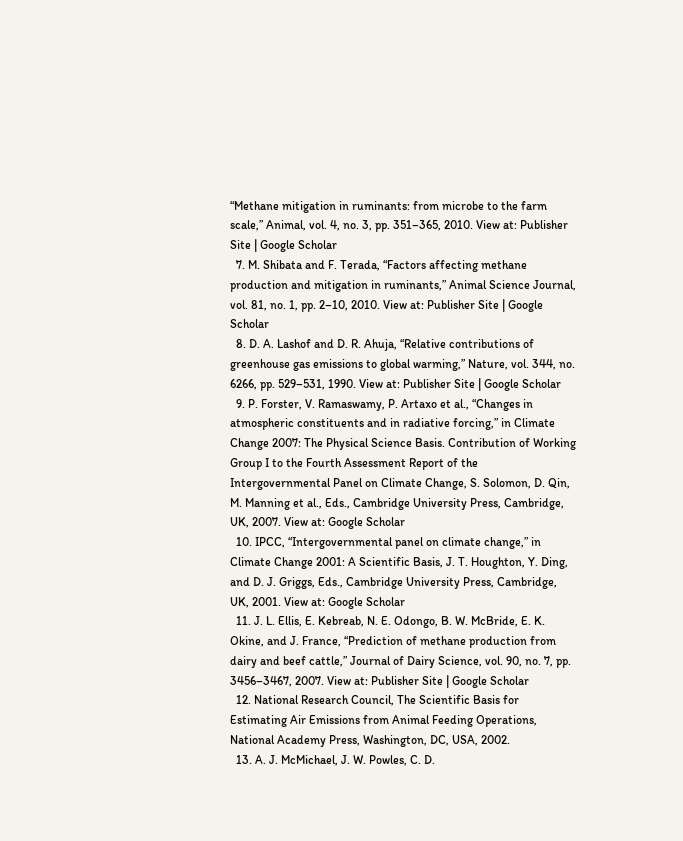“Methane mitigation in ruminants: from microbe to the farm scale,” Animal, vol. 4, no. 3, pp. 351–365, 2010. View at: Publisher Site | Google Scholar
  7. M. Shibata and F. Terada, “Factors affecting methane production and mitigation in ruminants,” Animal Science Journal, vol. 81, no. 1, pp. 2–10, 2010. View at: Publisher Site | Google Scholar
  8. D. A. Lashof and D. R. Ahuja, “Relative contributions of greenhouse gas emissions to global warming,” Nature, vol. 344, no. 6266, pp. 529–531, 1990. View at: Publisher Site | Google Scholar
  9. P. Forster, V. Ramaswamy, P. Artaxo et al., “Changes in atmospheric constituents and in radiative forcing,” in Climate Change 2007: The Physical Science Basis. Contribution of Working Group I to the Fourth Assessment Report of the Intergovernmental Panel on Climate Change, S. Solomon, D. Qin, M. Manning et al., Eds., Cambridge University Press, Cambridge, UK, 2007. View at: Google Scholar
  10. IPCC, “Intergovernmental panel on climate change,” in Climate Change 2001: A Scientific Basis, J. T. Houghton, Y. Ding, and D. J. Griggs, Eds., Cambridge University Press, Cambridge, UK, 2001. View at: Google Scholar
  11. J. L. Ellis, E. Kebreab, N. E. Odongo, B. W. McBride, E. K. Okine, and J. France, “Prediction of methane production from dairy and beef cattle,” Journal of Dairy Science, vol. 90, no. 7, pp. 3456–3467, 2007. View at: Publisher Site | Google Scholar
  12. National Research Council, The Scientific Basis for Estimating Air Emissions from Animal Feeding Operations, National Academy Press, Washington, DC, USA, 2002.
  13. A. J. McMichael, J. W. Powles, C. D.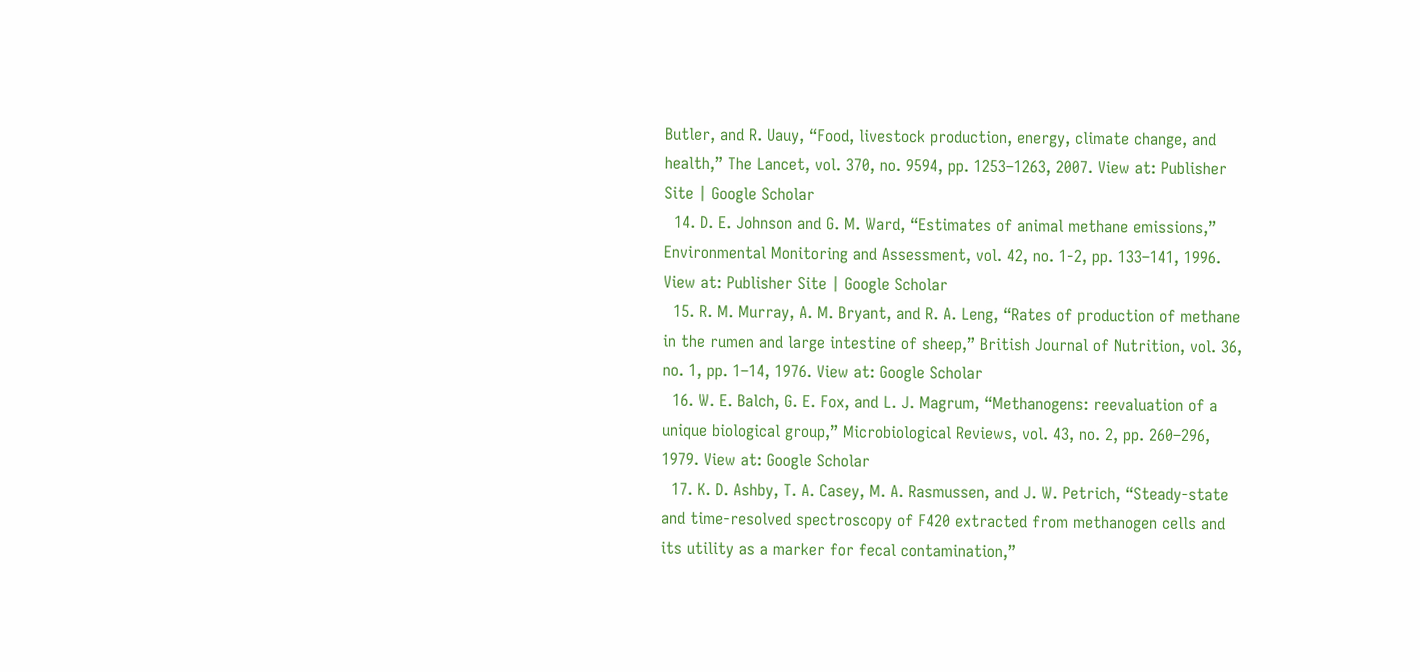Butler, and R. Uauy, “Food, livestock production, energy, climate change, and health,” The Lancet, vol. 370, no. 9594, pp. 1253–1263, 2007. View at: Publisher Site | Google Scholar
  14. D. E. Johnson and G. M. Ward, “Estimates of animal methane emissions,” Environmental Monitoring and Assessment, vol. 42, no. 1-2, pp. 133–141, 1996. View at: Publisher Site | Google Scholar
  15. R. M. Murray, A. M. Bryant, and R. A. Leng, “Rates of production of methane in the rumen and large intestine of sheep,” British Journal of Nutrition, vol. 36, no. 1, pp. 1–14, 1976. View at: Google Scholar
  16. W. E. Balch, G. E. Fox, and L. J. Magrum, “Methanogens: reevaluation of a unique biological group,” Microbiological Reviews, vol. 43, no. 2, pp. 260–296, 1979. View at: Google Scholar
  17. K. D. Ashby, T. A. Casey, M. A. Rasmussen, and J. W. Petrich, “Steady-state and time-resolved spectroscopy of F420 extracted from methanogen cells and its utility as a marker for fecal contamination,”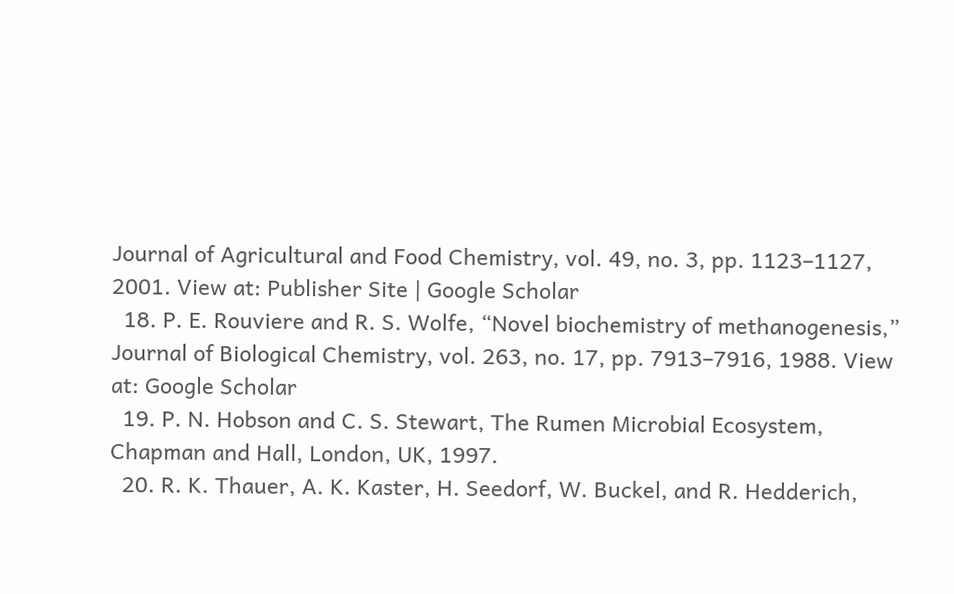Journal of Agricultural and Food Chemistry, vol. 49, no. 3, pp. 1123–1127, 2001. View at: Publisher Site | Google Scholar
  18. P. E. Rouviere and R. S. Wolfe, “Novel biochemistry of methanogenesis,” Journal of Biological Chemistry, vol. 263, no. 17, pp. 7913–7916, 1988. View at: Google Scholar
  19. P. N. Hobson and C. S. Stewart, The Rumen Microbial Ecosystem, Chapman and Hall, London, UK, 1997.
  20. R. K. Thauer, A. K. Kaster, H. Seedorf, W. Buckel, and R. Hedderich,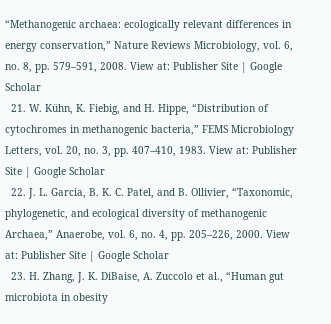“Methanogenic archaea: ecologically relevant differences in energy conservation,” Nature Reviews Microbiology, vol. 6, no. 8, pp. 579–591, 2008. View at: Publisher Site | Google Scholar
  21. W. Kühn, K. Fiebig, and H. Hippe, “Distribution of cytochromes in methanogenic bacteria,” FEMS Microbiology Letters, vol. 20, no. 3, pp. 407–410, 1983. View at: Publisher Site | Google Scholar
  22. J. L. Garcia, B. K. C. Patel, and B. Ollivier, “Taxonomic, phylogenetic, and ecological diversity of methanogenic Archaea,” Anaerobe, vol. 6, no. 4, pp. 205–226, 2000. View at: Publisher Site | Google Scholar
  23. H. Zhang, J. K. DiBaise, A. Zuccolo et al., “Human gut microbiota in obesity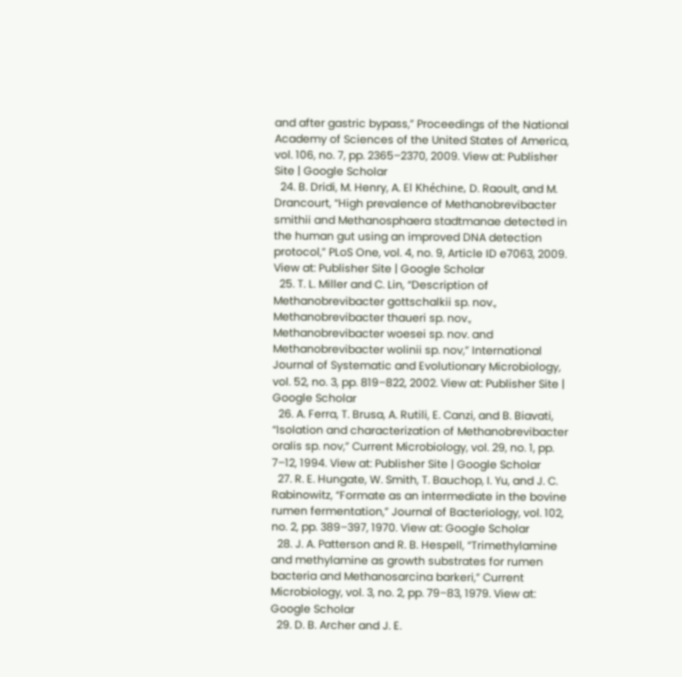and after gastric bypass,” Proceedings of the National Academy of Sciences of the United States of America, vol. 106, no. 7, pp. 2365–2370, 2009. View at: Publisher Site | Google Scholar
  24. B. Dridi, M. Henry, A. El Khéchine, D. Raoult, and M. Drancourt, “High prevalence of Methanobrevibacter smithii and Methanosphaera stadtmanae detected in the human gut using an improved DNA detection protocol,” PLoS One, vol. 4, no. 9, Article ID e7063, 2009. View at: Publisher Site | Google Scholar
  25. T. L. Miller and C. Lin, “Description of Methanobrevibacter gottschalkii sp. nov., Methanobrevibacter thaueri sp. nov., Methanobrevibacter woesei sp. nov. and Methanobrevibacter wolinii sp. nov,” International Journal of Systematic and Evolutionary Microbiology, vol. 52, no. 3, pp. 819–822, 2002. View at: Publisher Site | Google Scholar
  26. A. Ferra, T. Brusa, A. Rutili, E. Canzi, and B. Biavati, “Isolation and characterization of Methanobrevibacter oralis sp. nov,” Current Microbiology, vol. 29, no. 1, pp. 7–12, 1994. View at: Publisher Site | Google Scholar
  27. R. E. Hungate, W. Smith, T. Bauchop, I. Yu, and J. C. Rabinowitz, “Formate as an intermediate in the bovine rumen fermentation,” Journal of Bacteriology, vol. 102, no. 2, pp. 389–397, 1970. View at: Google Scholar
  28. J. A. Patterson and R. B. Hespell, “Trimethylamine and methylamine as growth substrates for rumen bacteria and Methanosarcina barkeri,” Current Microbiology, vol. 3, no. 2, pp. 79–83, 1979. View at: Google Scholar
  29. D. B. Archer and J. E.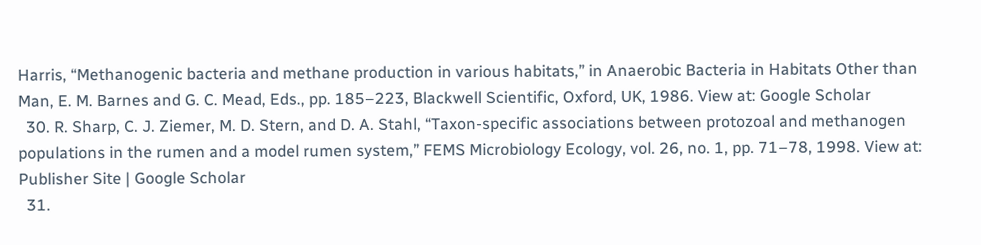Harris, “Methanogenic bacteria and methane production in various habitats,” in Anaerobic Bacteria in Habitats Other than Man, E. M. Barnes and G. C. Mead, Eds., pp. 185–223, Blackwell Scientific, Oxford, UK, 1986. View at: Google Scholar
  30. R. Sharp, C. J. Ziemer, M. D. Stern, and D. A. Stahl, “Taxon-specific associations between protozoal and methanogen populations in the rumen and a model rumen system,” FEMS Microbiology Ecology, vol. 26, no. 1, pp. 71–78, 1998. View at: Publisher Site | Google Scholar
  31.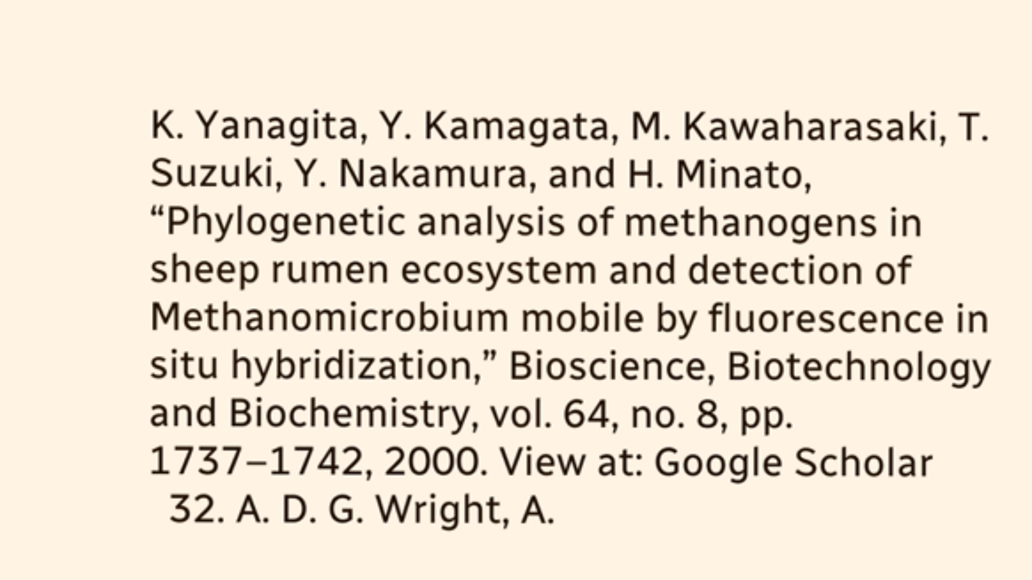K. Yanagita, Y. Kamagata, M. Kawaharasaki, T. Suzuki, Y. Nakamura, and H. Minato, “Phylogenetic analysis of methanogens in sheep rumen ecosystem and detection of Methanomicrobium mobile by fluorescence in situ hybridization,” Bioscience, Biotechnology and Biochemistry, vol. 64, no. 8, pp. 1737–1742, 2000. View at: Google Scholar
  32. A. D. G. Wright, A.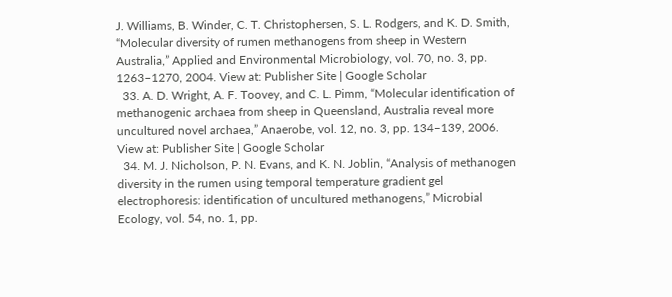J. Williams, B. Winder, C. T. Christophersen, S. L. Rodgers, and K. D. Smith, “Molecular diversity of rumen methanogens from sheep in Western Australia,” Applied and Environmental Microbiology, vol. 70, no. 3, pp. 1263–1270, 2004. View at: Publisher Site | Google Scholar
  33. A. D. Wright, A. F. Toovey, and C. L. Pimm, “Molecular identification of methanogenic archaea from sheep in Queensland, Australia reveal more uncultured novel archaea,” Anaerobe, vol. 12, no. 3, pp. 134–139, 2006. View at: Publisher Site | Google Scholar
  34. M. J. Nicholson, P. N. Evans, and K. N. Joblin, “Analysis of methanogen diversity in the rumen using temporal temperature gradient gel electrophoresis: identification of uncultured methanogens,” Microbial Ecology, vol. 54, no. 1, pp.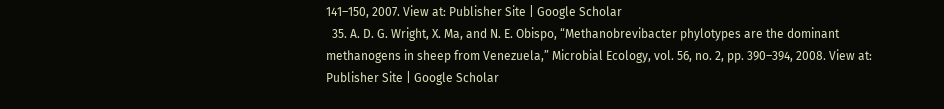141–150, 2007. View at: Publisher Site | Google Scholar
  35. A. D. G. Wright, X. Ma, and N. E. Obispo, “Methanobrevibacter phylotypes are the dominant methanogens in sheep from Venezuela,” Microbial Ecology, vol. 56, no. 2, pp. 390–394, 2008. View at: Publisher Site | Google Scholar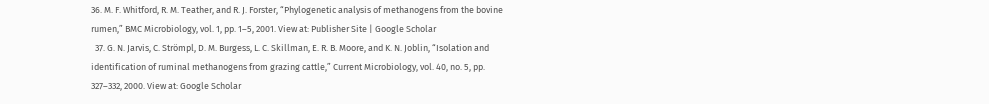36. M. F. Whitford, R. M. Teather, and R. J. Forster, “Phylogenetic analysis of methanogens from the bovine rumen,” BMC Microbiology, vol. 1, pp. 1–5, 2001. View at: Publisher Site | Google Scholar
  37. G. N. Jarvis, C. Strömpl, D. M. Burgess, L. C. Skillman, E. R. B. Moore, and K. N. Joblin, “Isolation and identification of ruminal methanogens from grazing cattle,” Current Microbiology, vol. 40, no. 5, pp. 327–332, 2000. View at: Google Scholar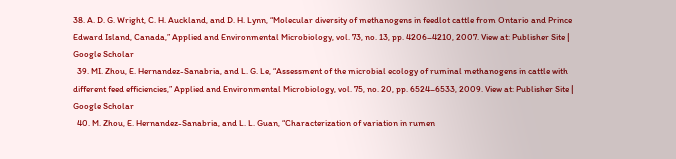38. A. D. G. Wright, C. H. Auckland, and D. H. Lynn, “Molecular diversity of methanogens in feedlot cattle from Ontario and Prince Edward Island, Canada,” Applied and Environmental Microbiology, vol. 73, no. 13, pp. 4206–4210, 2007. View at: Publisher Site | Google Scholar
  39. MI. Zhou, E. Hernandez-Sanabria, and L. G. Le, “Assessment of the microbial ecology of ruminal methanogens in cattle with different feed efficiencies,” Applied and Environmental Microbiology, vol. 75, no. 20, pp. 6524–6533, 2009. View at: Publisher Site | Google Scholar
  40. M. Zhou, E. Hernandez-Sanabria, and L. L. Guan, “Characterization of variation in rumen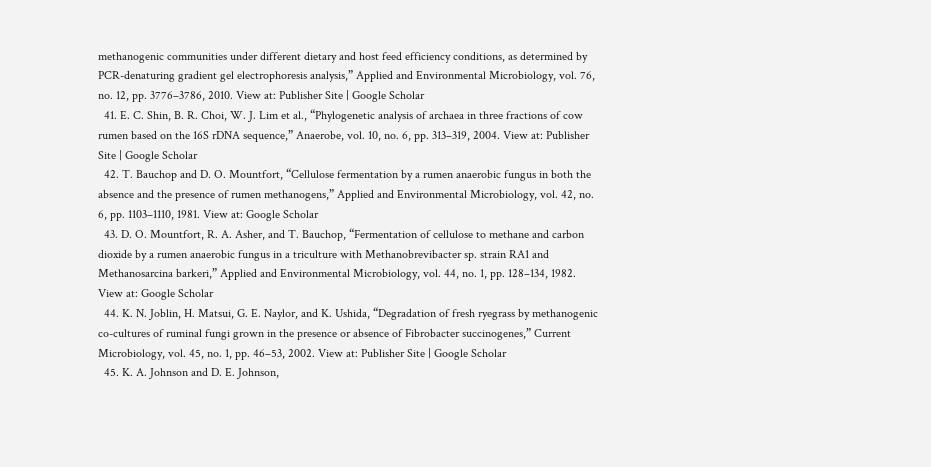methanogenic communities under different dietary and host feed efficiency conditions, as determined by PCR-denaturing gradient gel electrophoresis analysis,” Applied and Environmental Microbiology, vol. 76, no. 12, pp. 3776–3786, 2010. View at: Publisher Site | Google Scholar
  41. E. C. Shin, B. R. Choi, W. J. Lim et al., “Phylogenetic analysis of archaea in three fractions of cow rumen based on the 16S rDNA sequence,” Anaerobe, vol. 10, no. 6, pp. 313–319, 2004. View at: Publisher Site | Google Scholar
  42. T. Bauchop and D. O. Mountfort, “Cellulose fermentation by a rumen anaerobic fungus in both the absence and the presence of rumen methanogens,” Applied and Environmental Microbiology, vol. 42, no. 6, pp. 1103–1110, 1981. View at: Google Scholar
  43. D. O. Mountfort, R. A. Asher, and T. Bauchop, “Fermentation of cellulose to methane and carbon dioxide by a rumen anaerobic fungus in a triculture with Methanobrevibacter sp. strain RA1 and Methanosarcina barkeri,” Applied and Environmental Microbiology, vol. 44, no. 1, pp. 128–134, 1982. View at: Google Scholar
  44. K. N. Joblin, H. Matsui, G. E. Naylor, and K. Ushida, “Degradation of fresh ryegrass by methanogenic co-cultures of ruminal fungi grown in the presence or absence of Fibrobacter succinogenes,” Current Microbiology, vol. 45, no. 1, pp. 46–53, 2002. View at: Publisher Site | Google Scholar
  45. K. A. Johnson and D. E. Johnson,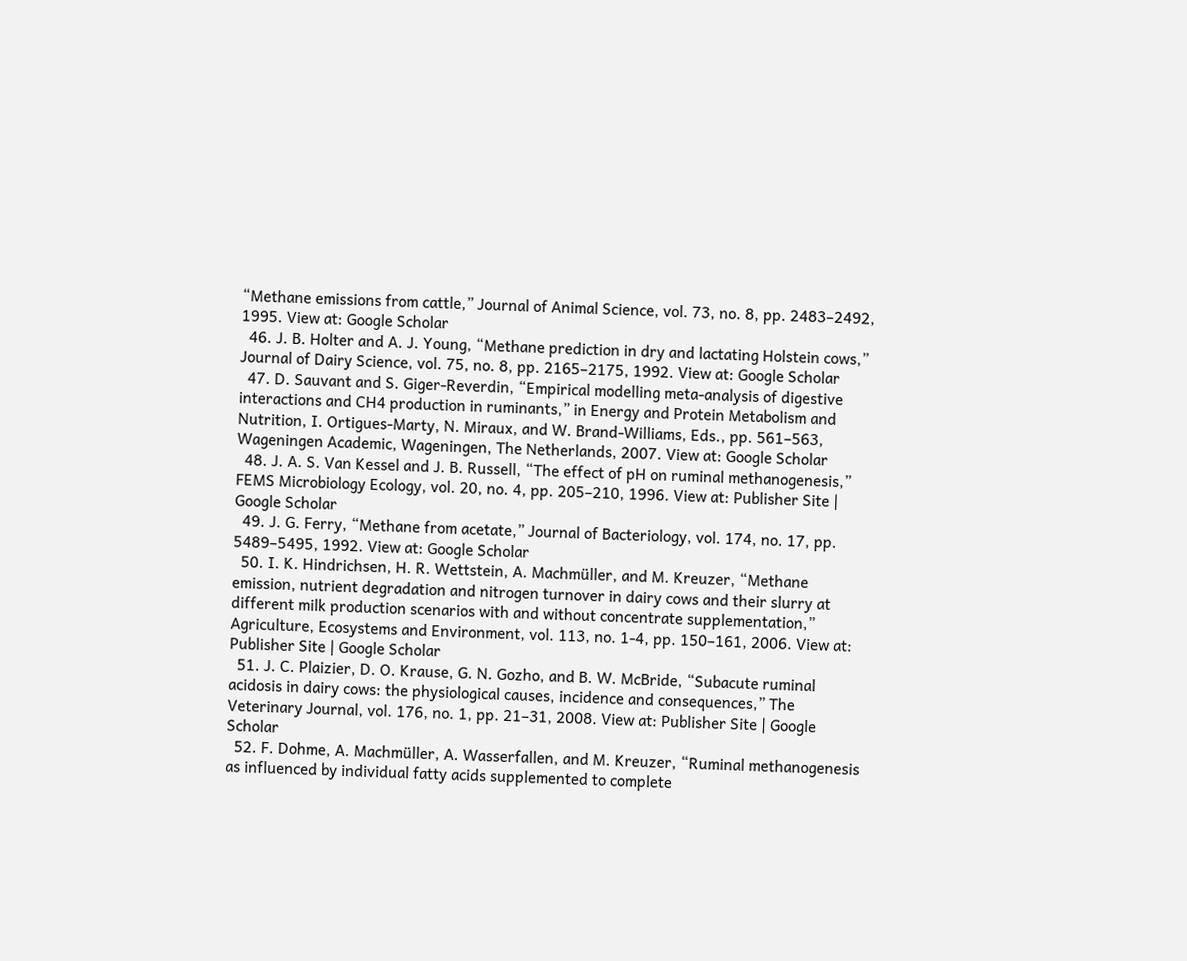“Methane emissions from cattle,” Journal of Animal Science, vol. 73, no. 8, pp. 2483–2492, 1995. View at: Google Scholar
  46. J. B. Holter and A. J. Young, “Methane prediction in dry and lactating Holstein cows,” Journal of Dairy Science, vol. 75, no. 8, pp. 2165–2175, 1992. View at: Google Scholar
  47. D. Sauvant and S. Giger-Reverdin, “Empirical modelling meta-analysis of digestive interactions and CH4 production in ruminants,” in Energy and Protein Metabolism and Nutrition, I. Ortigues-Marty, N. Miraux, and W. Brand-Williams, Eds., pp. 561–563, Wageningen Academic, Wageningen, The Netherlands, 2007. View at: Google Scholar
  48. J. A. S. Van Kessel and J. B. Russell, “The effect of pH on ruminal methanogenesis,” FEMS Microbiology Ecology, vol. 20, no. 4, pp. 205–210, 1996. View at: Publisher Site | Google Scholar
  49. J. G. Ferry, “Methane from acetate,” Journal of Bacteriology, vol. 174, no. 17, pp. 5489–5495, 1992. View at: Google Scholar
  50. I. K. Hindrichsen, H. R. Wettstein, A. Machmüller, and M. Kreuzer, “Methane emission, nutrient degradation and nitrogen turnover in dairy cows and their slurry at different milk production scenarios with and without concentrate supplementation,” Agriculture, Ecosystems and Environment, vol. 113, no. 1-4, pp. 150–161, 2006. View at: Publisher Site | Google Scholar
  51. J. C. Plaizier, D. O. Krause, G. N. Gozho, and B. W. McBride, “Subacute ruminal acidosis in dairy cows: the physiological causes, incidence and consequences,” The Veterinary Journal, vol. 176, no. 1, pp. 21–31, 2008. View at: Publisher Site | Google Scholar
  52. F. Dohme, A. Machmüller, A. Wasserfallen, and M. Kreuzer, “Ruminal methanogenesis as influenced by individual fatty acids supplemented to complete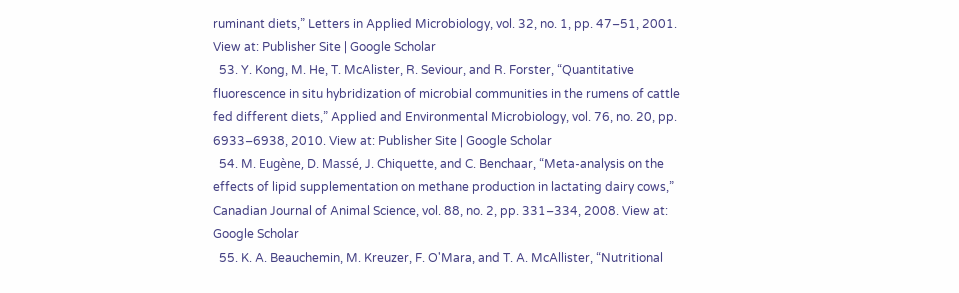ruminant diets,” Letters in Applied Microbiology, vol. 32, no. 1, pp. 47–51, 2001. View at: Publisher Site | Google Scholar
  53. Y. Kong, M. He, T. McAlister, R. Seviour, and R. Forster, “Quantitative fluorescence in situ hybridization of microbial communities in the rumens of cattle fed different diets,” Applied and Environmental Microbiology, vol. 76, no. 20, pp. 6933–6938, 2010. View at: Publisher Site | Google Scholar
  54. M. Eugène, D. Massé, J. Chiquette, and C. Benchaar, “Meta-analysis on the effects of lipid supplementation on methane production in lactating dairy cows,” Canadian Journal of Animal Science, vol. 88, no. 2, pp. 331–334, 2008. View at: Google Scholar
  55. K. A. Beauchemin, M. Kreuzer, F. O'Mara, and T. A. McAllister, “Nutritional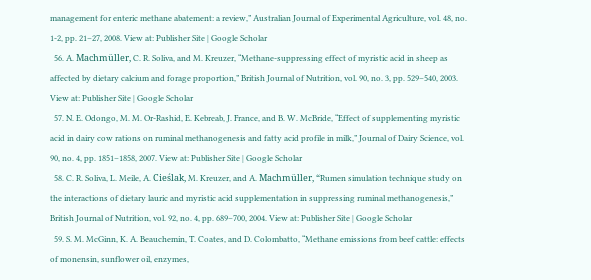management for enteric methane abatement: a review,” Australian Journal of Experimental Agriculture, vol. 48, no. 1-2, pp. 21–27, 2008. View at: Publisher Site | Google Scholar
  56. A. Machmüller, C. R. Soliva, and M. Kreuzer, “Methane-suppressing effect of myristic acid in sheep as affected by dietary calcium and forage proportion,” British Journal of Nutrition, vol. 90, no. 3, pp. 529–540, 2003. View at: Publisher Site | Google Scholar
  57. N. E. Odongo, M. M. Or-Rashid, E. Kebreab, J. France, and B. W. McBride, “Effect of supplementing myristic acid in dairy cow rations on ruminal methanogenesis and fatty acid profile in milk,” Journal of Dairy Science, vol. 90, no. 4, pp. 1851–1858, 2007. View at: Publisher Site | Google Scholar
  58. C. R. Soliva, L. Meile, A. Cieślak, M. Kreuzer, and A. Machmüller, “Rumen simulation technique study on the interactions of dietary lauric and myristic acid supplementation in suppressing ruminal methanogenesis,” British Journal of Nutrition, vol. 92, no. 4, pp. 689–700, 2004. View at: Publisher Site | Google Scholar
  59. S. M. McGinn, K. A. Beauchemin, T. Coates, and D. Colombatto, “Methane emissions from beef cattle: effects of monensin, sunflower oil, enzymes,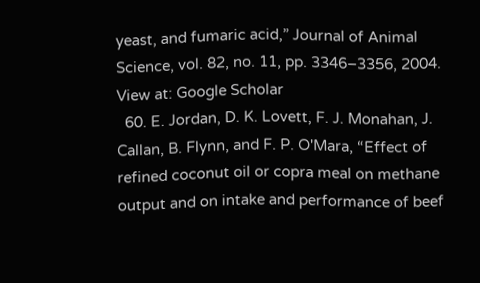yeast, and fumaric acid,” Journal of Animal Science, vol. 82, no. 11, pp. 3346–3356, 2004. View at: Google Scholar
  60. E. Jordan, D. K. Lovett, F. J. Monahan, J. Callan, B. Flynn, and F. P. O'Mara, “Effect of refined coconut oil or copra meal on methane output and on intake and performance of beef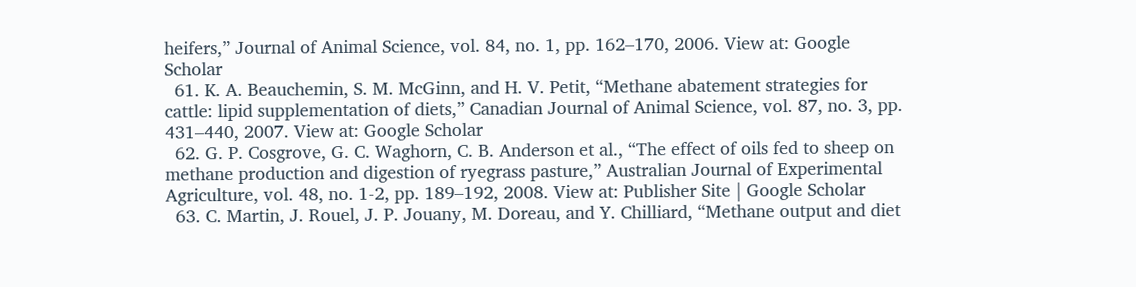heifers,” Journal of Animal Science, vol. 84, no. 1, pp. 162–170, 2006. View at: Google Scholar
  61. K. A. Beauchemin, S. M. McGinn, and H. V. Petit, “Methane abatement strategies for cattle: lipid supplementation of diets,” Canadian Journal of Animal Science, vol. 87, no. 3, pp. 431–440, 2007. View at: Google Scholar
  62. G. P. Cosgrove, G. C. Waghorn, C. B. Anderson et al., “The effect of oils fed to sheep on methane production and digestion of ryegrass pasture,” Australian Journal of Experimental Agriculture, vol. 48, no. 1-2, pp. 189–192, 2008. View at: Publisher Site | Google Scholar
  63. C. Martin, J. Rouel, J. P. Jouany, M. Doreau, and Y. Chilliard, “Methane output and diet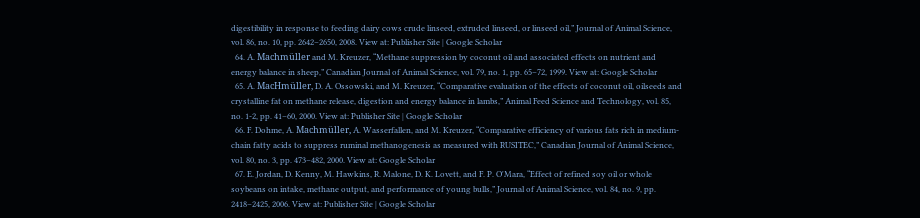digestibility in response to feeding dairy cows crude linseed, extruded linseed, or linseed oil,” Journal of Animal Science, vol. 86, no. 10, pp. 2642–2650, 2008. View at: Publisher Site | Google Scholar
  64. A. Machmüller and M. Kreuzer, “Methane suppression by coconut oil and associated effects on nutrient and energy balance in sheep,” Canadian Journal of Animal Science, vol. 79, no. 1, pp. 65–72, 1999. View at: Google Scholar
  65. A. MacHmüller, D. A. Ossowski, and M. Kreuzer, “Comparative evaluation of the effects of coconut oil, oilseeds and crystalline fat on methane release, digestion and energy balance in lambs,” Animal Feed Science and Technology, vol. 85, no. 1-2, pp. 41–60, 2000. View at: Publisher Site | Google Scholar
  66. F. Dohme, A. Machmüller, A. Wasserfallen, and M. Kreuzer, “Comparative efficiency of various fats rich in medium-chain fatty acids to suppress ruminal methanogenesis as measured with RUSITEC,” Canadian Journal of Animal Science, vol. 80, no. 3, pp. 473–482, 2000. View at: Google Scholar
  67. E. Jordan, D. Kenny, M. Hawkins, R. Malone, D. K. Lovett, and F. P. O'Mara, “Effect of refined soy oil or whole soybeans on intake, methane output, and performance of young bulls,” Journal of Animal Science, vol. 84, no. 9, pp. 2418–2425, 2006. View at: Publisher Site | Google Scholar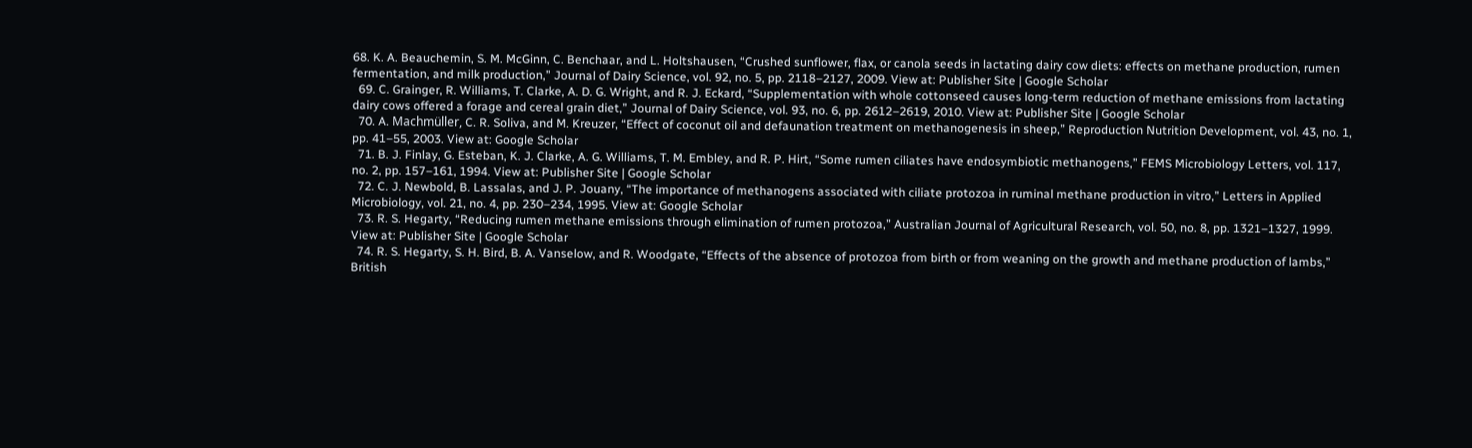68. K. A. Beauchemin, S. M. McGinn, C. Benchaar, and L. Holtshausen, “Crushed sunflower, flax, or canola seeds in lactating dairy cow diets: effects on methane production, rumen fermentation, and milk production,” Journal of Dairy Science, vol. 92, no. 5, pp. 2118–2127, 2009. View at: Publisher Site | Google Scholar
  69. C. Grainger, R. Williams, T. Clarke, A. D. G. Wright, and R. J. Eckard, “Supplementation with whole cottonseed causes long-term reduction of methane emissions from lactating dairy cows offered a forage and cereal grain diet,” Journal of Dairy Science, vol. 93, no. 6, pp. 2612–2619, 2010. View at: Publisher Site | Google Scholar
  70. A. Machmüller, C. R. Soliva, and M. Kreuzer, “Effect of coconut oil and defaunation treatment on methanogenesis in sheep,” Reproduction Nutrition Development, vol. 43, no. 1, pp. 41–55, 2003. View at: Google Scholar
  71. B. J. Finlay, G. Esteban, K. J. Clarke, A. G. Williams, T. M. Embley, and R. P. Hirt, “Some rumen ciliates have endosymbiotic methanogens,” FEMS Microbiology Letters, vol. 117, no. 2, pp. 157–161, 1994. View at: Publisher Site | Google Scholar
  72. C. J. Newbold, B. Lassalas, and J. P. Jouany, “The importance of methanogens associated with ciliate protozoa in ruminal methane production in vitro,” Letters in Applied Microbiology, vol. 21, no. 4, pp. 230–234, 1995. View at: Google Scholar
  73. R. S. Hegarty, “Reducing rumen methane emissions through elimination of rumen protozoa,” Australian Journal of Agricultural Research, vol. 50, no. 8, pp. 1321–1327, 1999. View at: Publisher Site | Google Scholar
  74. R. S. Hegarty, S. H. Bird, B. A. Vanselow, and R. Woodgate, “Effects of the absence of protozoa from birth or from weaning on the growth and methane production of lambs,” British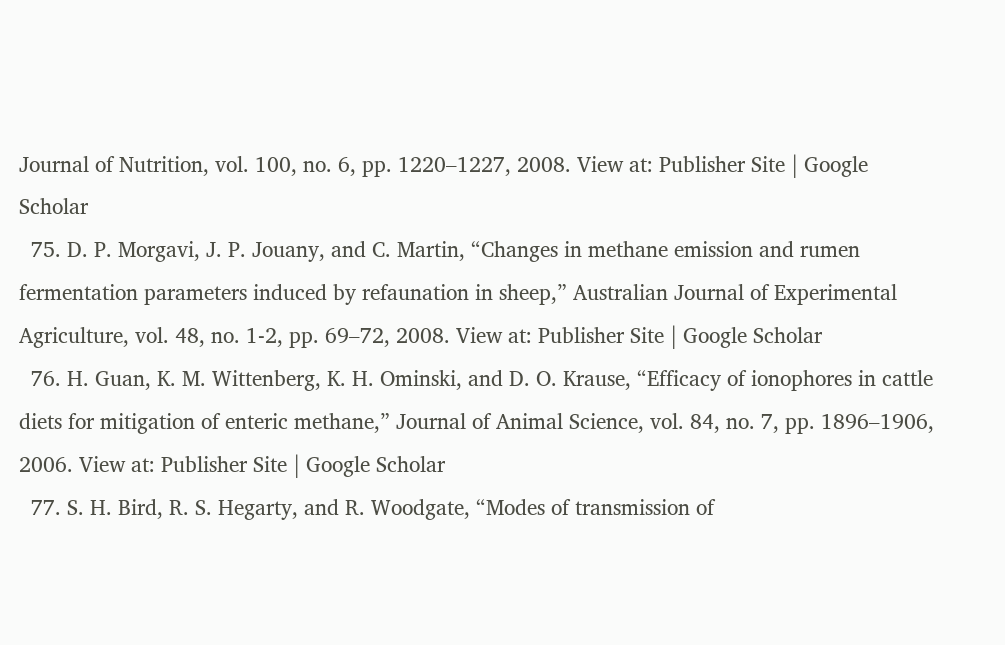Journal of Nutrition, vol. 100, no. 6, pp. 1220–1227, 2008. View at: Publisher Site | Google Scholar
  75. D. P. Morgavi, J. P. Jouany, and C. Martin, “Changes in methane emission and rumen fermentation parameters induced by refaunation in sheep,” Australian Journal of Experimental Agriculture, vol. 48, no. 1-2, pp. 69–72, 2008. View at: Publisher Site | Google Scholar
  76. H. Guan, K. M. Wittenberg, K. H. Ominski, and D. O. Krause, “Efficacy of ionophores in cattle diets for mitigation of enteric methane,” Journal of Animal Science, vol. 84, no. 7, pp. 1896–1906, 2006. View at: Publisher Site | Google Scholar
  77. S. H. Bird, R. S. Hegarty, and R. Woodgate, “Modes of transmission of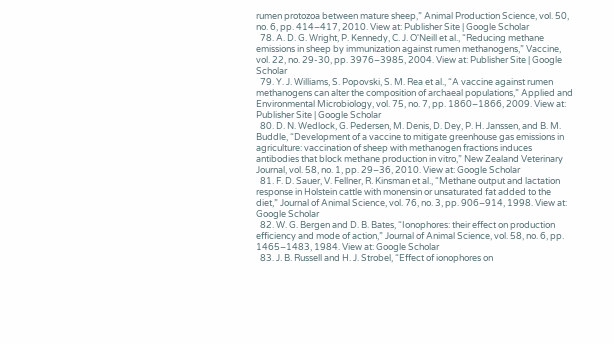rumen protozoa between mature sheep,” Animal Production Science, vol. 50, no. 6, pp. 414–417, 2010. View at: Publisher Site | Google Scholar
  78. A. D. G. Wright, P. Kennedy, C. J. O'Neill et al., “Reducing methane emissions in sheep by immunization against rumen methanogens,” Vaccine, vol. 22, no. 29-30, pp. 3976–3985, 2004. View at: Publisher Site | Google Scholar
  79. Y. J. Williams, S. Popovski, S. M. Rea et al., “A vaccine against rumen methanogens can alter the composition of archaeal populations,” Applied and Environmental Microbiology, vol. 75, no. 7, pp. 1860–1866, 2009. View at: Publisher Site | Google Scholar
  80. D. N. Wedlock, G. Pedersen, M. Denis, D. Dey, P. H. Janssen, and B. M. Buddle, “Development of a vaccine to mitigate greenhouse gas emissions in agriculture: vaccination of sheep with methanogen fractions induces antibodies that block methane production in vitro,” New Zealand Veterinary Journal, vol. 58, no. 1, pp. 29–36, 2010. View at: Google Scholar
  81. F. D. Sauer, V. Fellner, R. Kinsman et al., “Methane output and lactation response in Holstein cattle with monensin or unsaturated fat added to the diet,” Journal of Animal Science, vol. 76, no. 3, pp. 906–914, 1998. View at: Google Scholar
  82. W. G. Bergen and D. B. Bates, “Ionophores: their effect on production efficiency and mode of action,” Journal of Animal Science, vol. 58, no. 6, pp. 1465–1483, 1984. View at: Google Scholar
  83. J. B. Russell and H. J. Strobel, “Effect of ionophores on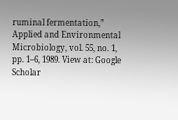ruminal fermentation,” Applied and Environmental Microbiology, vol. 55, no. 1, pp. 1–6, 1989. View at: Google Scholar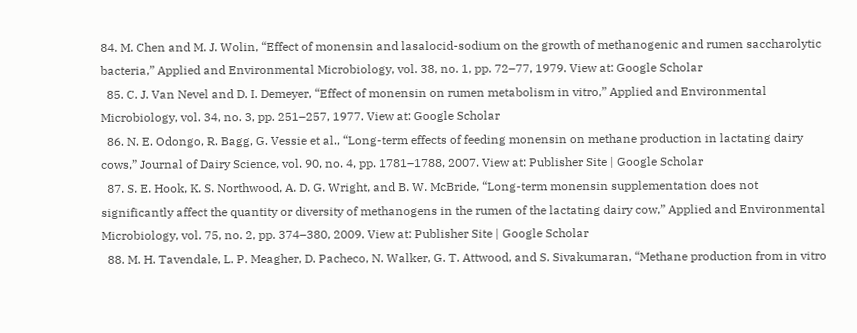84. M. Chen and M. J. Wolin, “Effect of monensin and lasalocid-sodium on the growth of methanogenic and rumen saccharolytic bacteria,” Applied and Environmental Microbiology, vol. 38, no. 1, pp. 72–77, 1979. View at: Google Scholar
  85. C. J. Van Nevel and D. I. Demeyer, “Effect of monensin on rumen metabolism in vitro,” Applied and Environmental Microbiology, vol. 34, no. 3, pp. 251–257, 1977. View at: Google Scholar
  86. N. E. Odongo, R. Bagg, G. Vessie et al., “Long-term effects of feeding monensin on methane production in lactating dairy cows,” Journal of Dairy Science, vol. 90, no. 4, pp. 1781–1788, 2007. View at: Publisher Site | Google Scholar
  87. S. E. Hook, K. S. Northwood, A. D. G. Wright, and B. W. McBride, “Long-term monensin supplementation does not significantly affect the quantity or diversity of methanogens in the rumen of the lactating dairy cow,” Applied and Environmental Microbiology, vol. 75, no. 2, pp. 374–380, 2009. View at: Publisher Site | Google Scholar
  88. M. H. Tavendale, L. P. Meagher, D. Pacheco, N. Walker, G. T. Attwood, and S. Sivakumaran, “Methane production from in vitro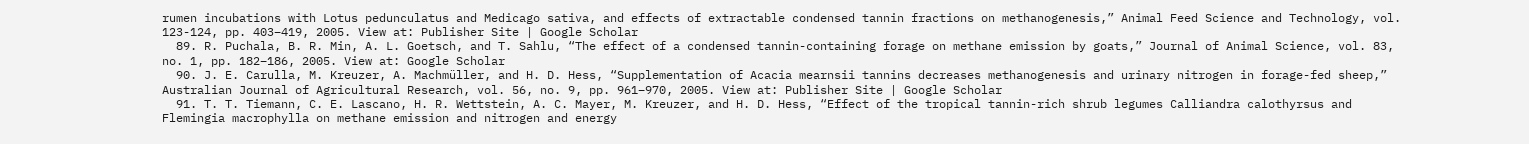rumen incubations with Lotus pedunculatus and Medicago sativa, and effects of extractable condensed tannin fractions on methanogenesis,” Animal Feed Science and Technology, vol. 123-124, pp. 403–419, 2005. View at: Publisher Site | Google Scholar
  89. R. Puchala, B. R. Min, A. L. Goetsch, and T. Sahlu, “The effect of a condensed tannin-containing forage on methane emission by goats,” Journal of Animal Science, vol. 83, no. 1, pp. 182–186, 2005. View at: Google Scholar
  90. J. E. Carulla, M. Kreuzer, A. Machmüller, and H. D. Hess, “Supplementation of Acacia mearnsii tannins decreases methanogenesis and urinary nitrogen in forage-fed sheep,” Australian Journal of Agricultural Research, vol. 56, no. 9, pp. 961–970, 2005. View at: Publisher Site | Google Scholar
  91. T. T. Tiemann, C. E. Lascano, H. R. Wettstein, A. C. Mayer, M. Kreuzer, and H. D. Hess, “Effect of the tropical tannin-rich shrub legumes Calliandra calothyrsus and Flemingia macrophylla on methane emission and nitrogen and energy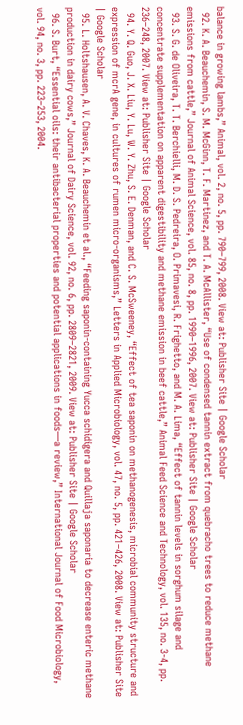balance in growing lambs,” Animal, vol. 2, no. 5, pp. 790–799, 2008. View at: Publisher Site | Google Scholar
  92. K. A. Beauchemin, S. M. McGinn, T. F. Martinez, and T. A. McAllister, “Use of condensed tannin extract from quebracho trees to reduce methane emissions from cattle,” Journal of Animal Science, vol. 85, no. 8, pp. 1990–1996, 2007. View at: Publisher Site | Google Scholar
  93. S. G. de Oliveira, T. T. Berchielli, M. D. S. Pedreira, O. Primavesi, R. Frighetto, and M. A. Lima, “Effect of tannin levels in sorghum silage and concentrate supplementation on apparent digestibility and methane emission in beef cattle,” Animal Feed Science and Technology, vol. 135, no. 3-4, pp. 236–248, 2007. View at: Publisher Site | Google Scholar
  94. Y. Q. Guo, J. X. Liu, Y. Lu, W. Y. Zhu, S. E. Denman, and C. S. McSweeney, “Effect of tea saponin on methanogenesis, microbial community structure and expression of mcrA gene, in cultures of rumen micro-organisms,” Letters in Applied Microbiology, vol. 47, no. 5, pp. 421–426, 2008. View at: Publisher Site | Google Scholar
  95. L. Holtshausen, A. V. Chaves, K. A. Beauchemin et al., “Feeding saponin-containing Yucca schidigera and Quillaja saponaria to decrease enteric methane production in dairy cows,” Journal of Dairy Science, vol. 92, no. 6, pp. 2809–2821, 2009. View at: Publisher Site | Google Scholar
  96. S. Burt, “Essential oils: their antibacterial properties and potential applications in foods—a review,” International Journal of Food Microbiology, vol. 94, no. 3, pp. 223–253, 2004.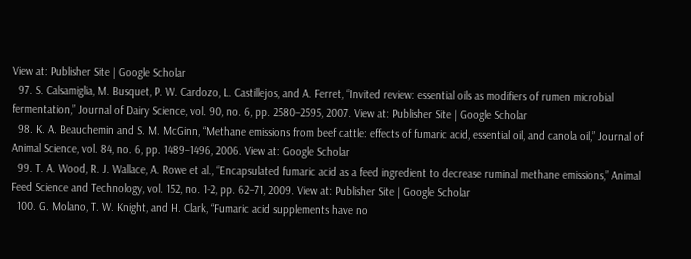View at: Publisher Site | Google Scholar
  97. S. Calsamiglia, M. Busquet, P. W. Cardozo, L. Castillejos, and A. Ferret, “Invited review: essential oils as modifiers of rumen microbial fermentation,” Journal of Dairy Science, vol. 90, no. 6, pp. 2580–2595, 2007. View at: Publisher Site | Google Scholar
  98. K. A. Beauchemin and S. M. McGinn, “Methane emissions from beef cattle: effects of fumaric acid, essential oil, and canola oil,” Journal of Animal Science, vol. 84, no. 6, pp. 1489–1496, 2006. View at: Google Scholar
  99. T. A. Wood, R. J. Wallace, A. Rowe et al., “Encapsulated fumaric acid as a feed ingredient to decrease ruminal methane emissions,” Animal Feed Science and Technology, vol. 152, no. 1-2, pp. 62–71, 2009. View at: Publisher Site | Google Scholar
  100. G. Molano, T. W. Knight, and H. Clark, “Fumaric acid supplements have no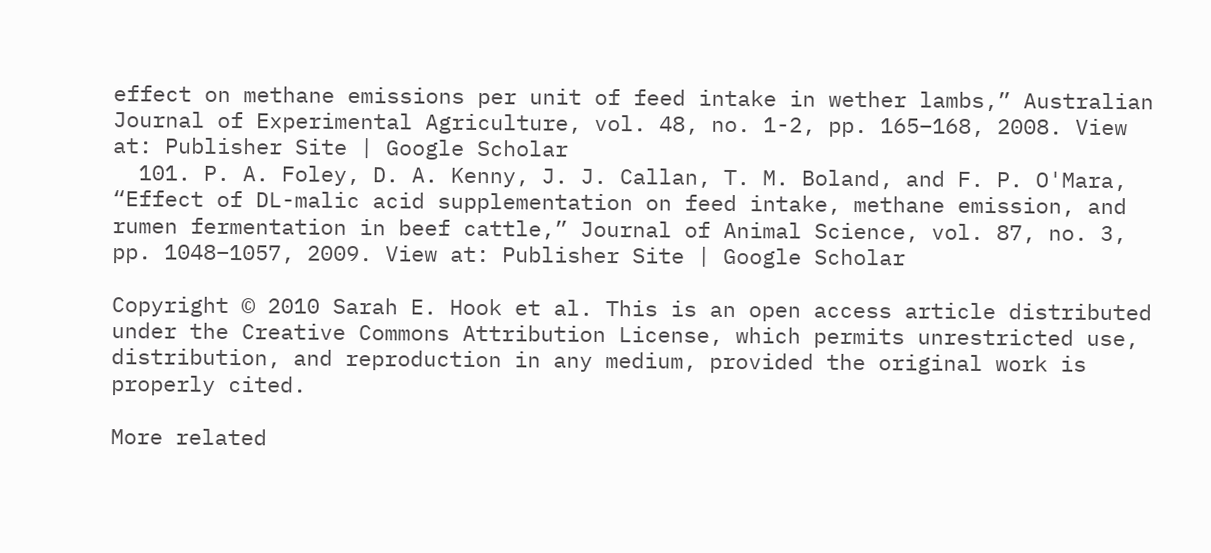effect on methane emissions per unit of feed intake in wether lambs,” Australian Journal of Experimental Agriculture, vol. 48, no. 1-2, pp. 165–168, 2008. View at: Publisher Site | Google Scholar
  101. P. A. Foley, D. A. Kenny, J. J. Callan, T. M. Boland, and F. P. O'Mara, “Effect of DL-malic acid supplementation on feed intake, methane emission, and rumen fermentation in beef cattle,” Journal of Animal Science, vol. 87, no. 3, pp. 1048–1057, 2009. View at: Publisher Site | Google Scholar

Copyright © 2010 Sarah E. Hook et al. This is an open access article distributed under the Creative Commons Attribution License, which permits unrestricted use, distribution, and reproduction in any medium, provided the original work is properly cited.

More related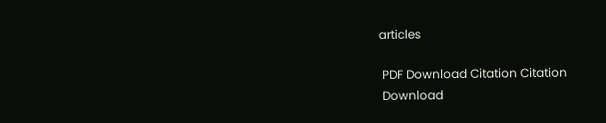articles

 PDF Download Citation Citation
 Download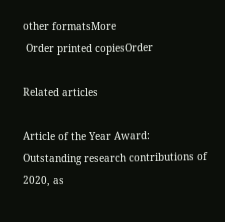other formatsMore
 Order printed copiesOrder

Related articles

Article of the Year Award: Outstanding research contributions of 2020, as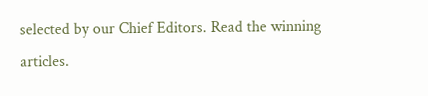selected by our Chief Editors. Read the winning articles.